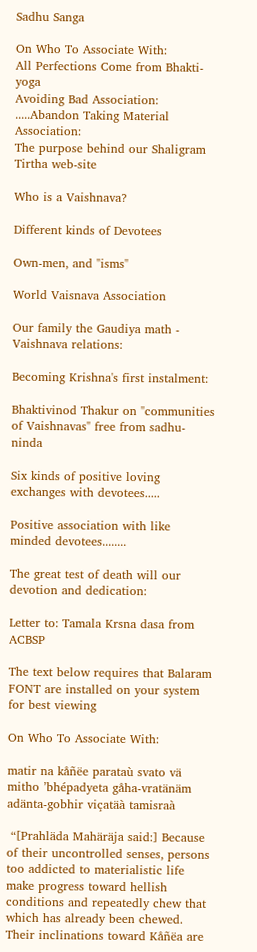Sadhu Sanga

On Who To Associate With:
All Perfections Come from Bhakti-yoga
Avoiding Bad Association:
.....Abandon Taking Material Association:
The purpose behind our Shaligram Tirtha web-site

Who is a Vaishnava?

Different kinds of Devotees

Own-men, and "isms"

World Vaisnava Association

Our family the Gaudiya math - Vaishnava relations:

Becoming Krishna's first instalment:

Bhaktivinod Thakur on "communities of Vaishnavas" free from sadhu-ninda

Six kinds of positive loving exchanges with devotees.....

Positive association with like minded devotees........

The great test of death will our devotion and dedication:

Letter to: Tamala Krsna dasa from ACBSP

The text below requires that Balaram FONT are installed on your system for best viewing

On Who To Associate With:

matir na kåñëe parataù svato vä
mitho ’bhépadyeta gåha-vratänäm
adänta-gobhir viçatäà tamisraà

 “[Prahläda Mahäräja said:] Because of their uncontrolled senses, persons too addicted to materialistic life make progress toward hellish conditions and repeatedly chew that which has already been chewed. Their inclinations toward Kåñëa are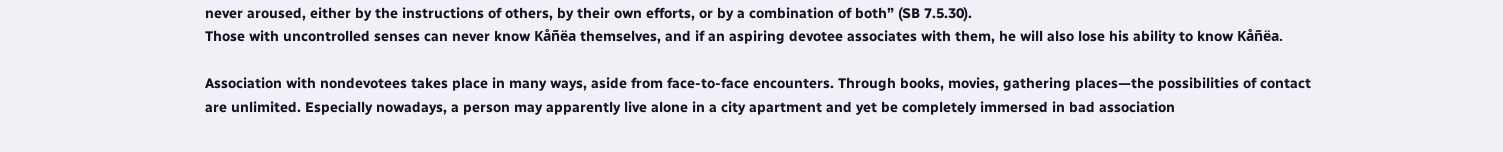never aroused, either by the instructions of others, by their own efforts, or by a combination of both” (SB 7.5.30).
Those with uncontrolled senses can never know Kåñëa themselves, and if an aspiring devotee associates with them, he will also lose his ability to know Kåñëa.

Association with nondevotees takes place in many ways, aside from face-to-face encounters. Through books, movies, gathering places—the possibilities of contact are unlimited. Especially nowadays, a person may apparently live alone in a city apartment and yet be completely immersed in bad association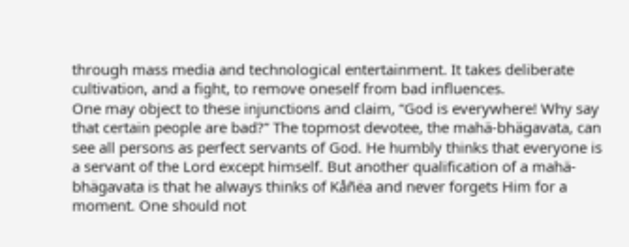through mass media and technological entertainment. It takes deliberate cultivation, and a fight, to remove oneself from bad influences.
One may object to these injunctions and claim, “God is everywhere! Why say that certain people are bad?” The topmost devotee, the mahä-bhägavata, can see all persons as perfect servants of God. He humbly thinks that everyone is a servant of the Lord except himself. But another qualification of a mahä-bhägavata is that he always thinks of Kåñëa and never forgets Him for a moment. One should not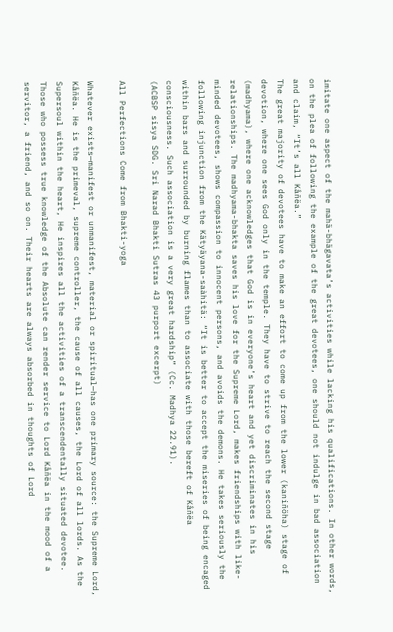imitate one aspect of the mahä-bhägavata’s activities while lacking his qualifications. In other words, on the plea of following the example of the great devotees, one should not indulge in bad association and claim, “It’s all Kåñëa.”
The great majority of devotees have to make an effort to come up from the lower (kaniñöha) stage of devotion, where one sees God only in the temple. They have to strive to reach the second stage (madhyama), where one acknowledges that God is in everyone’s heart and yet discriminates in his relationships. The madhyama-bhakta saves his love for the Supreme Lord, makes friendships with like-minded devotees, shows compassion to innocent persons, and avoids the demons. He takes seriously the following injunction from the Kätyäyana-saàhitä: “It is better to accept the miseries of being encaged within bars and surrounded by burning flames than to associate with those bereft of Kåñëa consciousness. Such association is a very great hardship” (Cc. Madhya 22.91).
(ACBSP sisya SDG. Sri Narad Bhakti Sutras 43 purport excerpt)

All Perfections Come from Bhakti-yoga

Whatever exists—manifest or unmanifest, material or spiritual—has one primary source: the Supreme Lord, Kåñëa. He is the primeval, supreme controller, the cause of all causes, the Lord of all lords. As the Supersoul within the heart, He inspires all the activities of a transcendentally situated devotee. Those who possess true knowledge of the Absolute can render service to Lord Kåñëa in the mood of a servitor, a friend, and so on. Their hearts are always absorbed in thoughts of Lord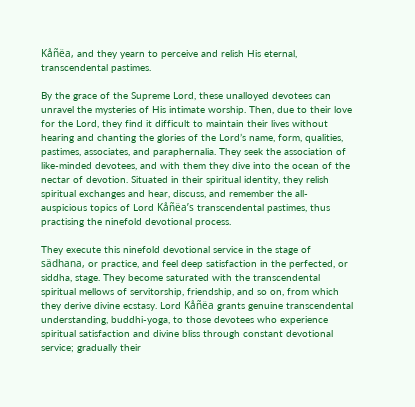Kåñëa, and they yearn to perceive and relish His eternal, transcendental pastimes.

By the grace of the Supreme Lord, these unalloyed devotees can unravel the mysteries of His intimate worship. Then, due to their love for the Lord, they find it difficult to maintain their lives without hearing and chanting the glories of the Lord’s name, form, qualities, pastimes, associates, and paraphernalia. They seek the association of like-minded devotees, and with them they dive into the ocean of the nectar of devotion. Situated in their spiritual identity, they relish spiritual exchanges and hear, discuss, and remember the all-auspicious topics of Lord Kåñëa’s transcendental pastimes, thus practising the ninefold devotional process.

They execute this ninefold devotional service in the stage of sädhana, or practice, and feel deep satisfaction in the perfected, or siddha, stage. They become saturated with the transcendental spiritual mellows of servitorship, friendship, and so on, from which they derive divine ecstasy. Lord Kåñëa grants genuine transcendental understanding, buddhi-yoga, to those devotees who experience spiritual satisfaction and divine bliss through constant devotional service; gradually their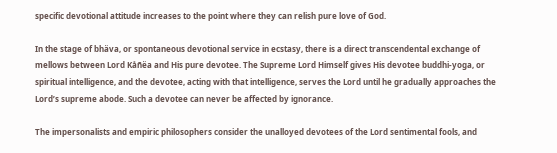specific devotional attitude increases to the point where they can relish pure love of God.

In the stage of bhäva, or spontaneous devotional service in ecstasy, there is a direct transcendental exchange of mellows between Lord Kåñëa and His pure devotee. The Supreme Lord Himself gives His devotee buddhi-yoga, or spiritual intelligence, and the devotee, acting with that intelligence, serves the Lord until he gradually approaches the Lord’s supreme abode. Such a devotee can never be affected by ignorance.

The impersonalists and empiric philosophers consider the unalloyed devotees of the Lord sentimental fools, and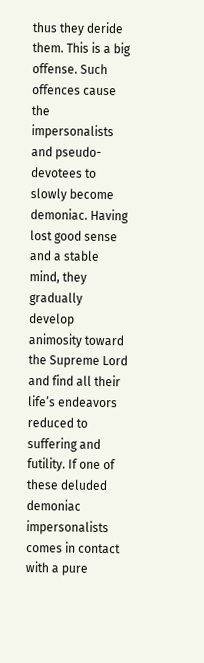thus they deride them. This is a big offense. Such offences cause the impersonalists and pseudo-devotees to slowly become demoniac. Having lost good sense and a stable mind, they gradually develop animosity toward the Supreme Lord and find all their life’s endeavors reduced to suffering and futility. If one of these deluded demoniac impersonalists comes in contact with a pure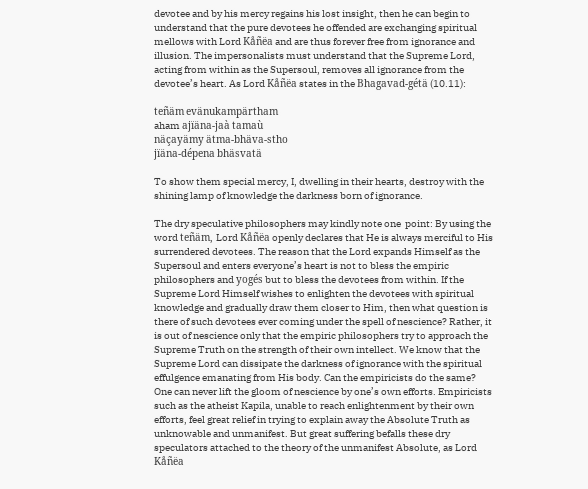devotee and by his mercy regains his lost insight, then he can begin to understand that the pure devotees he offended are exchanging spiritual mellows with Lord Kåñëa and are thus forever free from ignorance and illusion. The impersonalists must understand that the Supreme Lord, acting from within as the Supersoul, removes all ignorance from the devotee’s heart. As Lord Kåñëa states in the Bhagavad-gétä (10.11):

teñäm evänukampärtham
aham ajïäna-jaà tamaù
näçayämy ätma-bhäva-stho
jïäna-dépena bhäsvatä

To show them special mercy, I, dwelling in their hearts, destroy with the shining lamp of knowledge the darkness born of ignorance.

The dry speculative philosophers may kindly note one  point: By using the word teñäm, Lord Kåñëa openly declares that He is always merciful to His surrendered devotees. The reason that the Lord expands Himself as the Supersoul and enters everyone’s heart is not to bless the empiric philosophers and yogés but to bless the devotees from within. If the Supreme Lord Himself wishes to enlighten the devotees with spiritual knowledge and gradually draw them closer to Him, then what question is there of such devotees ever coming under the spell of nescience? Rather, it is out of nescience only that the empiric philosophers try to approach the Supreme Truth on the strength of their own intellect. We know that the Supreme Lord can dissipate the darkness of ignorance with the spiritual effulgence emanating from His body. Can the empiricists do the same? One can never lift the gloom of nescience by one’s own efforts. Empiricists such as the atheist Kapila, unable to reach enlightenment by their own efforts, feel great relief in trying to explain away the Absolute Truth as unknowable and unmanifest. But great suffering befalls these dry speculators attached to the theory of the unmanifest Absolute, as Lord Kåñëa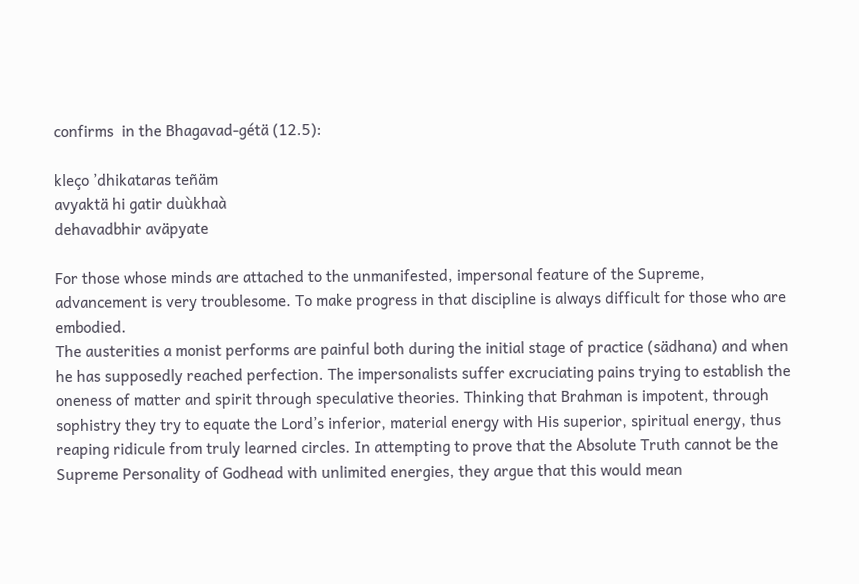confirms  in the Bhagavad-gétä (12.5):

kleço ’dhikataras teñäm
avyaktä hi gatir duùkhaà
dehavadbhir aväpyate

For those whose minds are attached to the unmanifested, impersonal feature of the Supreme, advancement is very troublesome. To make progress in that discipline is always difficult for those who are embodied.
The austerities a monist performs are painful both during the initial stage of practice (sädhana) and when he has supposedly reached perfection. The impersonalists suffer excruciating pains trying to establish the oneness of matter and spirit through speculative theories. Thinking that Brahman is impotent, through sophistry they try to equate the Lord’s inferior, material energy with His superior, spiritual energy, thus reaping ridicule from truly learned circles. In attempting to prove that the Absolute Truth cannot be the Supreme Personality of Godhead with unlimited energies, they argue that this would mean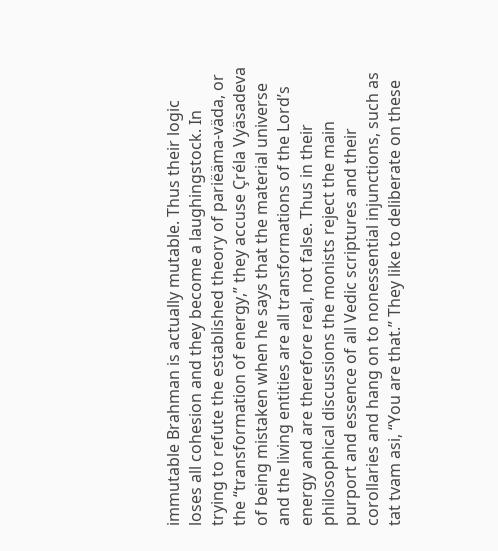immutable Brahman is actually mutable. Thus their logic loses all cohesion and they become a laughingstock. In trying to refute the established theory of pariëäma-väda, or the “transformation of energy,” they accuse Çréla Vyäsadeva of being mistaken when he says that the material universe and the living entities are all transformations of the Lord’s energy and are therefore real, not false. Thus in their philosophical discussions the monists reject the main purport and essence of all Vedic scriptures and their corollaries and hang on to nonessential injunctions, such as tat tvam asi, “You are that.” They like to deliberate on these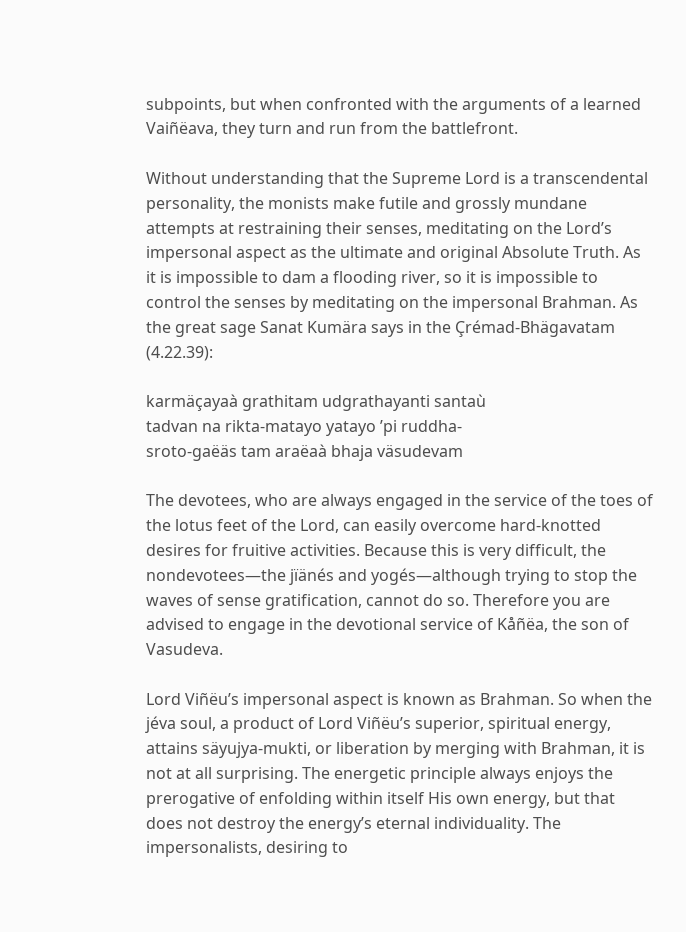subpoints, but when confronted with the arguments of a learned Vaiñëava, they turn and run from the battlefront.

Without understanding that the Supreme Lord is a transcendental personality, the monists make futile and grossly mundane attempts at restraining their senses, meditating on the Lord’s impersonal aspect as the ultimate and original Absolute Truth. As it is impossible to dam a flooding river, so it is impossible to control the senses by meditating on the impersonal Brahman. As the great sage Sanat Kumära says in the Çrémad-Bhägavatam (4.22.39):

karmäçayaà grathitam udgrathayanti santaù
tadvan na rikta-matayo yatayo ’pi ruddha-
sroto-gaëäs tam araëaà bhaja väsudevam

The devotees, who are always engaged in the service of the toes of the lotus feet of the Lord, can easily overcome hard-knotted desires for fruitive activities. Because this is very difficult, the nondevotees—the jïänés and yogés—although trying to stop the waves of sense gratification, cannot do so. Therefore you are advised to engage in the devotional service of Kåñëa, the son of Vasudeva.

Lord Viñëu’s impersonal aspect is known as Brahman. So when the jéva soul, a product of Lord Viñëu’s superior, spiritual energy, attains säyujya-mukti, or liberation by merging with Brahman, it is not at all surprising. The energetic principle always enjoys the prerogative of enfolding within itself His own energy, but that does not destroy the energy’s eternal individuality. The impersonalists, desiring to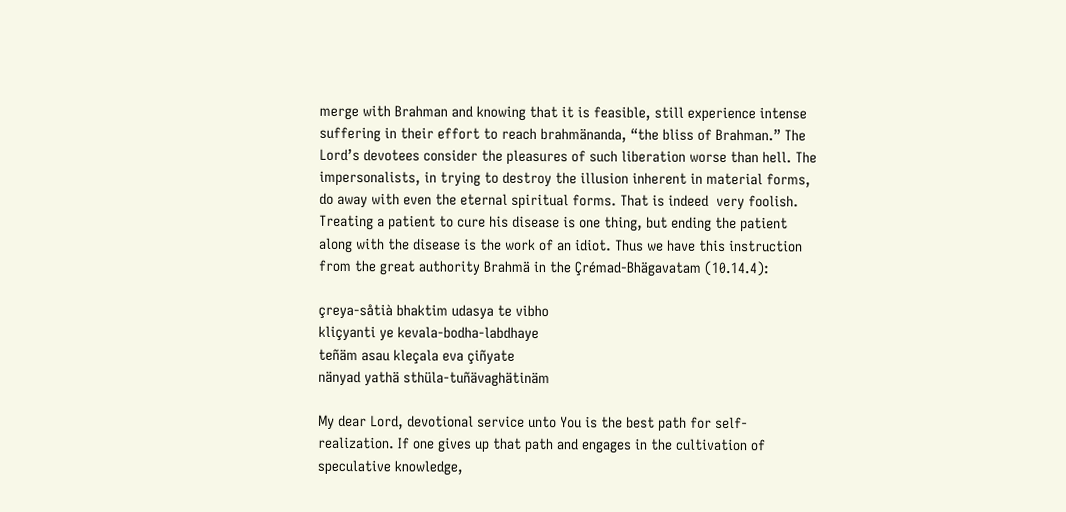merge with Brahman and knowing that it is feasible, still experience intense suffering in their effort to reach brahmänanda, “the bliss of Brahman.” The Lord’s devotees consider the pleasures of such liberation worse than hell. The impersonalists, in trying to destroy the illusion inherent in material forms, do away with even the eternal spiritual forms. That is indeed  very foolish. Treating a patient to cure his disease is one thing, but ending the patient along with the disease is the work of an idiot. Thus we have this instruction from the great authority Brahmä in the Çrémad-Bhägavatam (10.14.4):

çreya-såtià bhaktim udasya te vibho
kliçyanti ye kevala-bodha-labdhaye
teñäm asau kleçala eva çiñyate
nänyad yathä sthüla-tuñävaghätinäm

My dear Lord, devotional service unto You is the best path for self-realization. If one gives up that path and engages in the cultivation of speculative knowledge,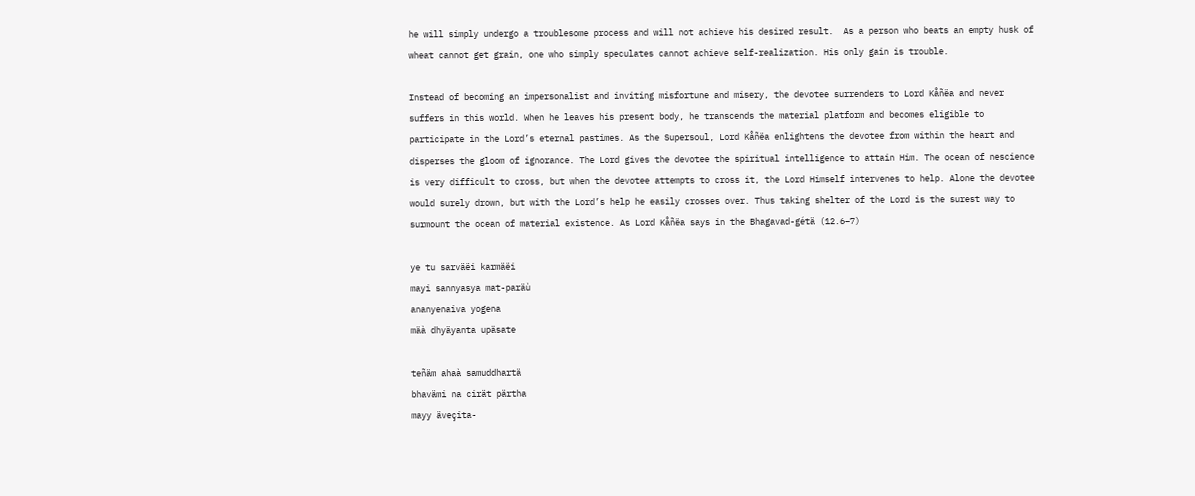he will simply undergo a troublesome process and will not achieve his desired result.  As a person who beats an empty husk of wheat cannot get grain, one who simply speculates cannot achieve self-realization. His only gain is trouble.

Instead of becoming an impersonalist and inviting misfortune and misery, the devotee surrenders to Lord Kåñëa and never suffers in this world. When he leaves his present body, he transcends the material platform and becomes eligible to participate in the Lord’s eternal pastimes. As the Supersoul, Lord Kåñëa enlightens the devotee from within the heart and disperses the gloom of ignorance. The Lord gives the devotee the spiritual intelligence to attain Him. The ocean of nescience is very difficult to cross, but when the devotee attempts to cross it, the Lord Himself intervenes to help. Alone the devotee would surely drown, but with the Lord’s help he easily crosses over. Thus taking shelter of the Lord is the surest way to surmount the ocean of material existence. As Lord Kåñëa says in the Bhagavad-gétä (12.6–7)

ye tu sarväëi karmäëi
mayi sannyasya mat-paräù
ananyenaiva yogena
mäà dhyäyanta upäsate

teñäm ahaà samuddhartä
bhavämi na cirät pärtha
mayy äveçita-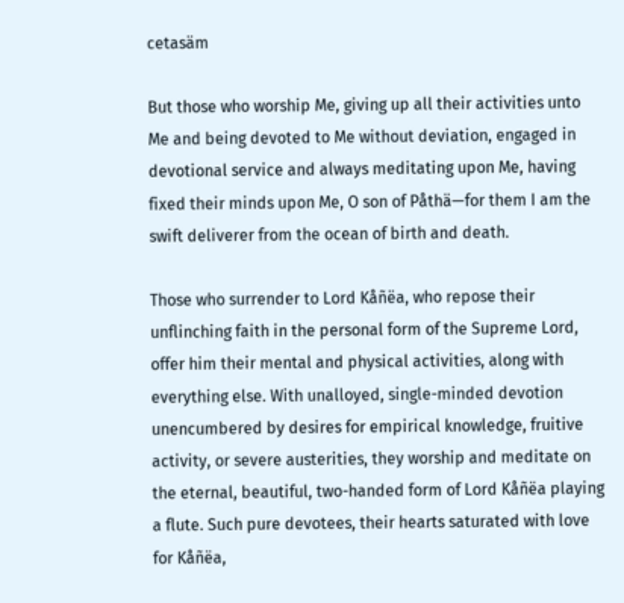cetasäm

But those who worship Me, giving up all their activities unto Me and being devoted to Me without deviation, engaged in devotional service and always meditating upon Me, having fixed their minds upon Me, O son of Påthä—for them I am the swift deliverer from the ocean of birth and death.

Those who surrender to Lord Kåñëa, who repose their unflinching faith in the personal form of the Supreme Lord, offer him their mental and physical activities, along with everything else. With unalloyed, single-minded devotion unencumbered by desires for empirical knowledge, fruitive activity, or severe austerities, they worship and meditate on the eternal, beautiful, two-handed form of Lord Kåñëa playing a flute. Such pure devotees, their hearts saturated with love for Kåñëa,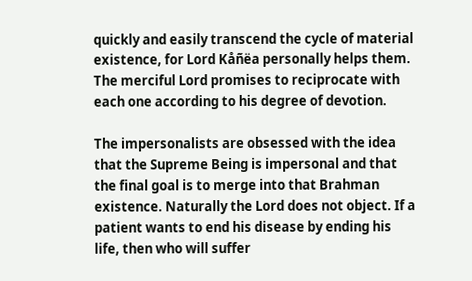quickly and easily transcend the cycle of material existence, for Lord Kåñëa personally helps them. The merciful Lord promises to reciprocate with each one according to his degree of devotion.

The impersonalists are obsessed with the idea that the Supreme Being is impersonal and that the final goal is to merge into that Brahman existence. Naturally the Lord does not object. If a patient wants to end his disease by ending his life, then who will suffer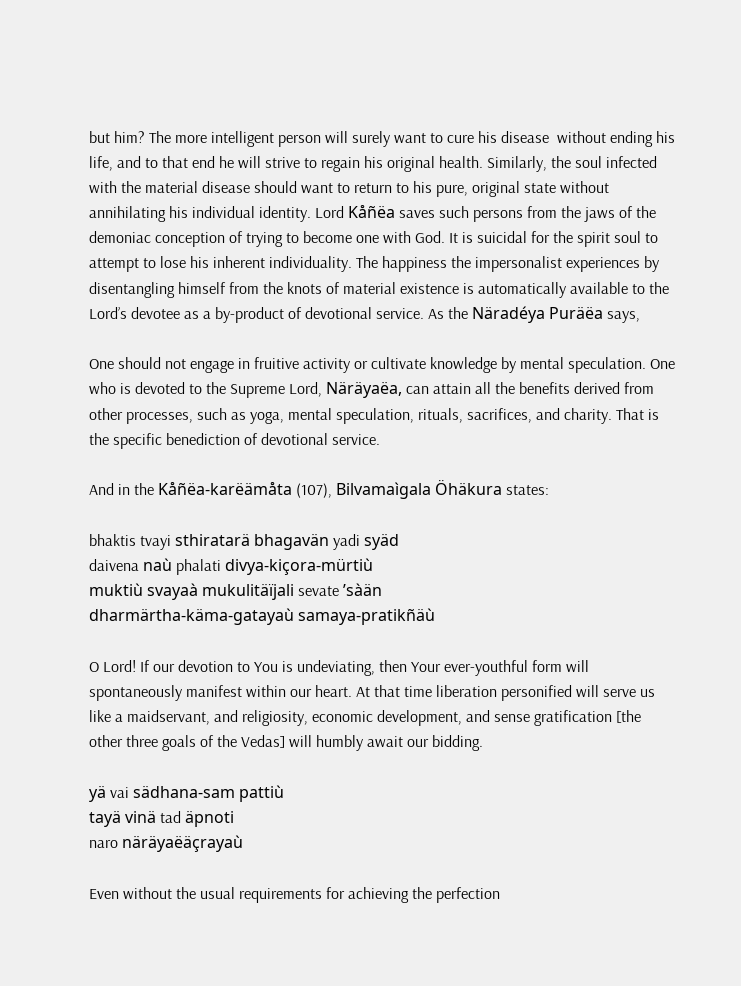but him? The more intelligent person will surely want to cure his disease  without ending his life, and to that end he will strive to regain his original health. Similarly, the soul infected with the material disease should want to return to his pure, original state without annihilating his individual identity. Lord Kåñëa saves such persons from the jaws of the demoniac conception of trying to become one with God. It is suicidal for the spirit soul to attempt to lose his inherent individuality. The happiness the impersonalist experiences by disentangling himself from the knots of material existence is automatically available to the Lord’s devotee as a by-product of devotional service. As the Näradéya Puräëa says,

One should not engage in fruitive activity or cultivate knowledge by mental speculation. One who is devoted to the Supreme Lord, Näräyaëa, can attain all the benefits derived from other processes, such as yoga, mental speculation, rituals, sacrifices, and charity. That is the specific benediction of devotional service.

And in the Kåñëa-karëämåta (107), Bilvamaìgala Öhäkura states:

bhaktis tvayi sthiratarä bhagavän yadi syäd
daivena naù phalati divya-kiçora-mürtiù
muktiù svayaà mukulitäïjali sevate ’sàän
dharmärtha-käma-gatayaù samaya-pratikñäù

O Lord! If our devotion to You is undeviating, then Your ever-youthful form will spontaneously manifest within our heart. At that time liberation personified will serve us like a maidservant, and religiosity, economic development, and sense gratification [the other three goals of the Vedas] will humbly await our bidding.

yä vai sädhana-sam pattiù
tayä vinä tad äpnoti
naro näräyaëäçrayaù

Even without the usual requirements for achieving the perfection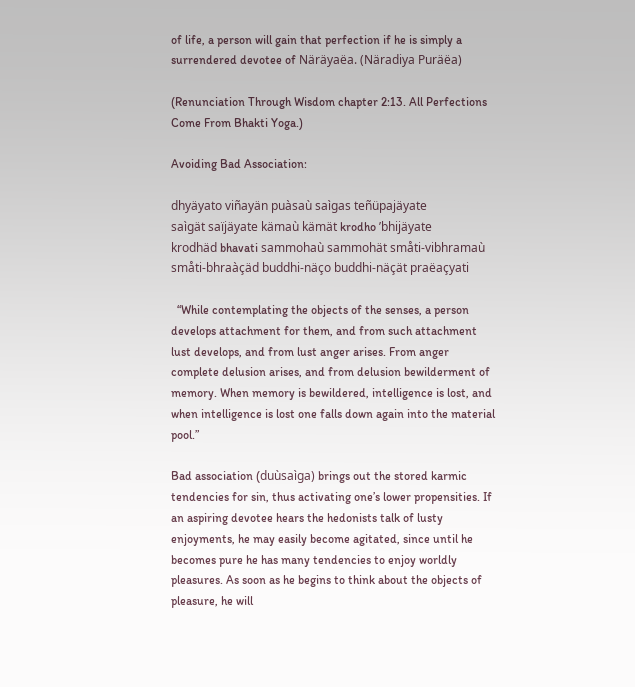of life, a person will gain that perfection if he is simply a surrendered devotee of Näräyaëa. (Näradiya Puräëa)

(Renunciation Through Wisdom chapter 2:13. All Perfections Come From Bhakti Yoga.)

Avoiding Bad Association:

dhyäyato viñayän puàsaù saìgas teñüpajäyate
saìgät saïjäyate kämaù kämät krodho ’bhijäyate
krodhäd bhavati sammohaù sammohät småti-vibhramaù
småti-bhraàçäd buddhi-näço buddhi-näçät praëaçyati

  “While contemplating the objects of the senses, a person develops attachment for them, and from such attachment lust develops, and from lust anger arises. From anger complete delusion arises, and from delusion bewilderment of memory. When memory is bewildered, intelligence is lost, and when intelligence is lost one falls down again into the material pool.”

Bad association (duùsaìga) brings out the stored karmic tendencies for sin, thus activating one’s lower propensities. If an aspiring devotee hears the hedonists talk of lusty enjoyments, he may easily become agitated, since until he becomes pure he has many tendencies to enjoy worldly pleasures. As soon as he begins to think about the objects of pleasure, he will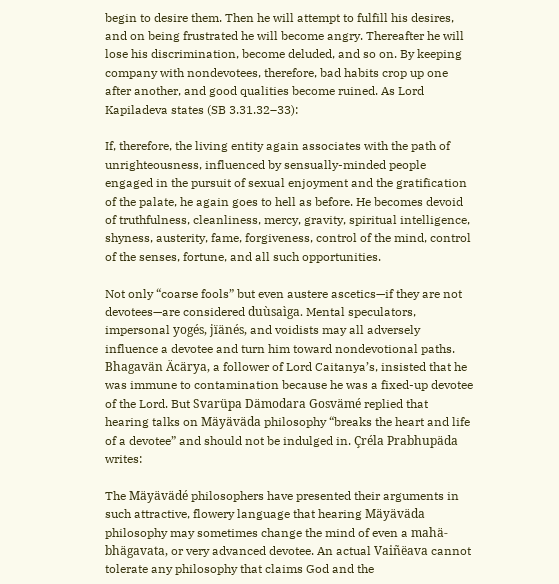begin to desire them. Then he will attempt to fulfill his desires, and on being frustrated he will become angry. Thereafter he will lose his discrimination, become deluded, and so on. By keeping company with nondevotees, therefore, bad habits crop up one after another, and good qualities become ruined. As Lord Kapiladeva states (SB 3.31.32–33):

If, therefore, the living entity again associates with the path of unrighteousness, influenced by sensually-minded people engaged in the pursuit of sexual enjoyment and the gratification of the palate, he again goes to hell as before. He becomes devoid of truthfulness, cleanliness, mercy, gravity, spiritual intelligence, shyness, austerity, fame, forgiveness, control of the mind, control of the senses, fortune, and all such opportunities.

Not only “coarse fools” but even austere ascetics—if they are not devotees—are considered duùsaìga. Mental speculators, impersonal yogés, jïänés, and voidists may all adversely influence a devotee and turn him toward nondevotional paths. Bhagavän Äcärya, a follower of Lord Caitanya’s, insisted that he was immune to contamination because he was a fixed-up devotee of the Lord. But Svarüpa Dämodara Gosvämé replied that hearing talks on Mäyäväda philosophy “breaks the heart and life of a devotee” and should not be indulged in. Çréla Prabhupäda writes:

The Mäyävädé philosophers have presented their arguments in such attractive, flowery language that hearing Mäyäväda philosophy may sometimes change the mind of even a mahä-bhägavata, or very advanced devotee. An actual Vaiñëava cannot tolerate any philosophy that claims God and the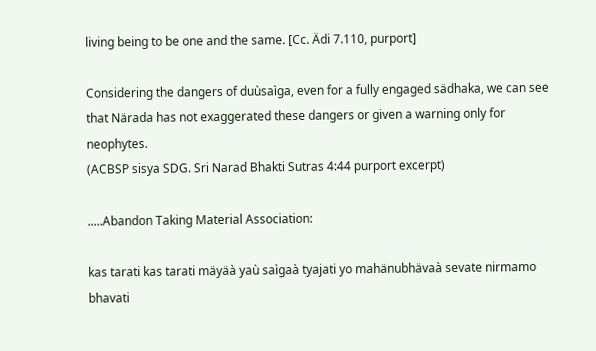living being to be one and the same. [Cc. Ädi 7.110, purport]

Considering the dangers of duùsaìga, even for a fully engaged sädhaka, we can see that Närada has not exaggerated these dangers or given a warning only for neophytes.
(ACBSP sisya SDG. Sri Narad Bhakti Sutras 4:44 purport excerpt)

.....Abandon Taking Material Association:

kas tarati kas tarati mäyäà yaù saìgaà tyajati yo mahänubhävaà sevate nirmamo bhavati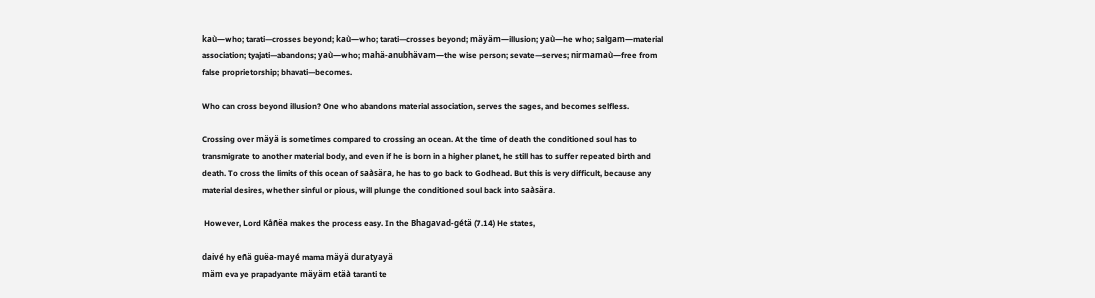kaù—who; tarati—crosses beyond; kaù—who; tarati—crosses beyond; mäyäm—illusion; yaù—he who; saìgam—material association; tyajati—abandons; yaù—who; mahä-anubhävam—the wise person; sevate—serves; nirmamaù—free from false proprietorship; bhavati—becomes.

Who can cross beyond illusion? One who abandons material association, serves the sages, and becomes selfless.

Crossing over mäyä is sometimes compared to crossing an ocean. At the time of death the conditioned soul has to transmigrate to another material body, and even if he is born in a higher planet, he still has to suffer repeated birth and death. To cross the limits of this ocean of saàsära, he has to go back to Godhead. But this is very difficult, because any material desires, whether sinful or pious, will plunge the conditioned soul back into saàsära.

 However, Lord Kåñëa makes the process easy. In the Bhagavad-gétä (7.14) He states,

daivé hy eñä guëa-mayé mama mäyä duratyayä
mäm eva ye prapadyante mäyäm etäà taranti te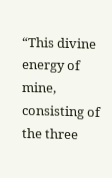“This divine energy of mine, consisting of the three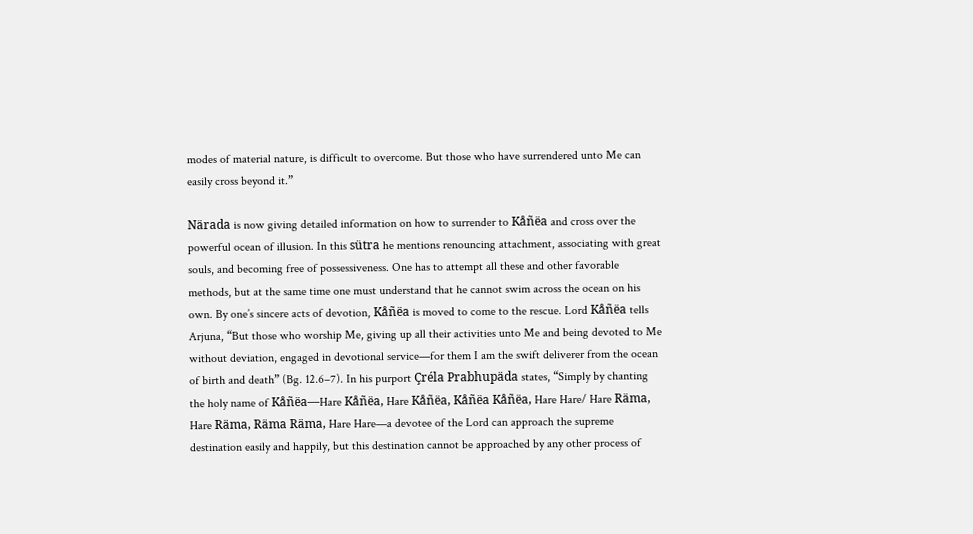modes of material nature, is difficult to overcome. But those who have surrendered unto Me can easily cross beyond it.”

Närada is now giving detailed information on how to surrender to Kåñëa and cross over the powerful ocean of illusion. In this sütra he mentions renouncing attachment, associating with great souls, and becoming free of possessiveness. One has to attempt all these and other favorable methods, but at the same time one must understand that he cannot swim across the ocean on his own. By one’s sincere acts of devotion, Kåñëa is moved to come to the rescue. Lord Kåñëa tells Arjuna, “But those who worship Me, giving up all their activities unto Me and being devoted to Me without deviation, engaged in devotional service—for them I am the swift deliverer from the ocean of birth and death” (Bg. 12.6–7). In his purport Çréla Prabhupäda states, “Simply by chanting the holy name of Kåñëa—Hare Kåñëa, Hare Kåñëa, Kåñëa Kåñëa, Hare Hare/ Hare Räma, Hare Räma, Räma Räma, Hare Hare—a devotee of the Lord can approach the supreme destination easily and happily, but this destination cannot be approached by any other process of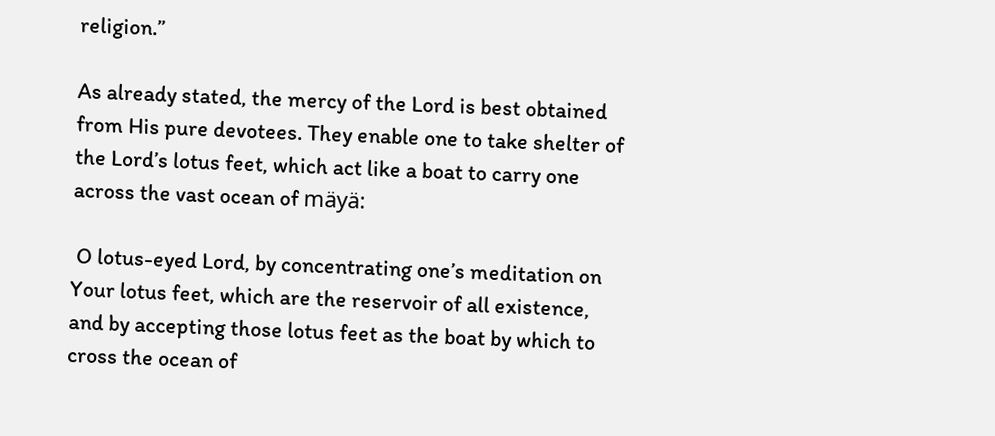religion.”

As already stated, the mercy of the Lord is best obtained from His pure devotees. They enable one to take shelter of the Lord’s lotus feet, which act like a boat to carry one across the vast ocean of mäyä:

 O lotus-eyed Lord, by concentrating one’s meditation on Your lotus feet, which are the reservoir of all existence, and by accepting those lotus feet as the boat by which to cross the ocean of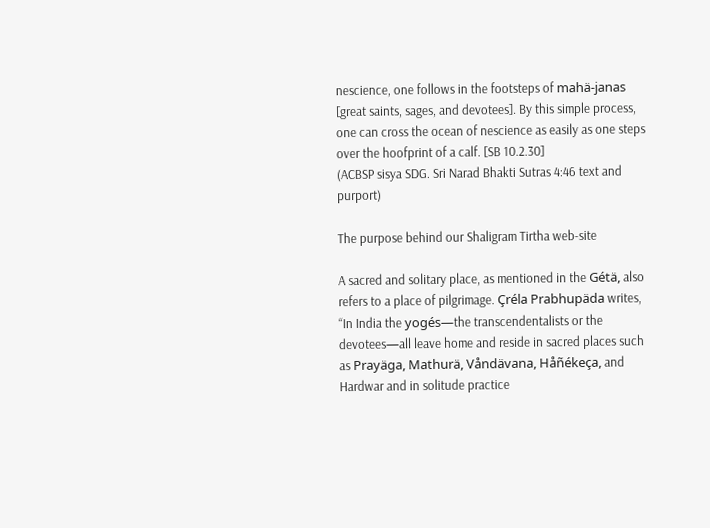nescience, one follows in the footsteps of mahä-janas [great saints, sages, and devotees]. By this simple process, one can cross the ocean of nescience as easily as one steps over the hoofprint of a calf. [SB 10.2.30]
(ACBSP sisya SDG. Sri Narad Bhakti Sutras 4:46 text and purport)

The purpose behind our Shaligram Tirtha web-site

A sacred and solitary place, as mentioned in the Gétä, also refers to a place of pilgrimage. Çréla Prabhupäda writes, “In India the yogés—the transcendentalists or the devotees—all leave home and reside in sacred places such as Prayäga, Mathurä, Våndävana, Håñékeça, and Hardwar and in solitude practice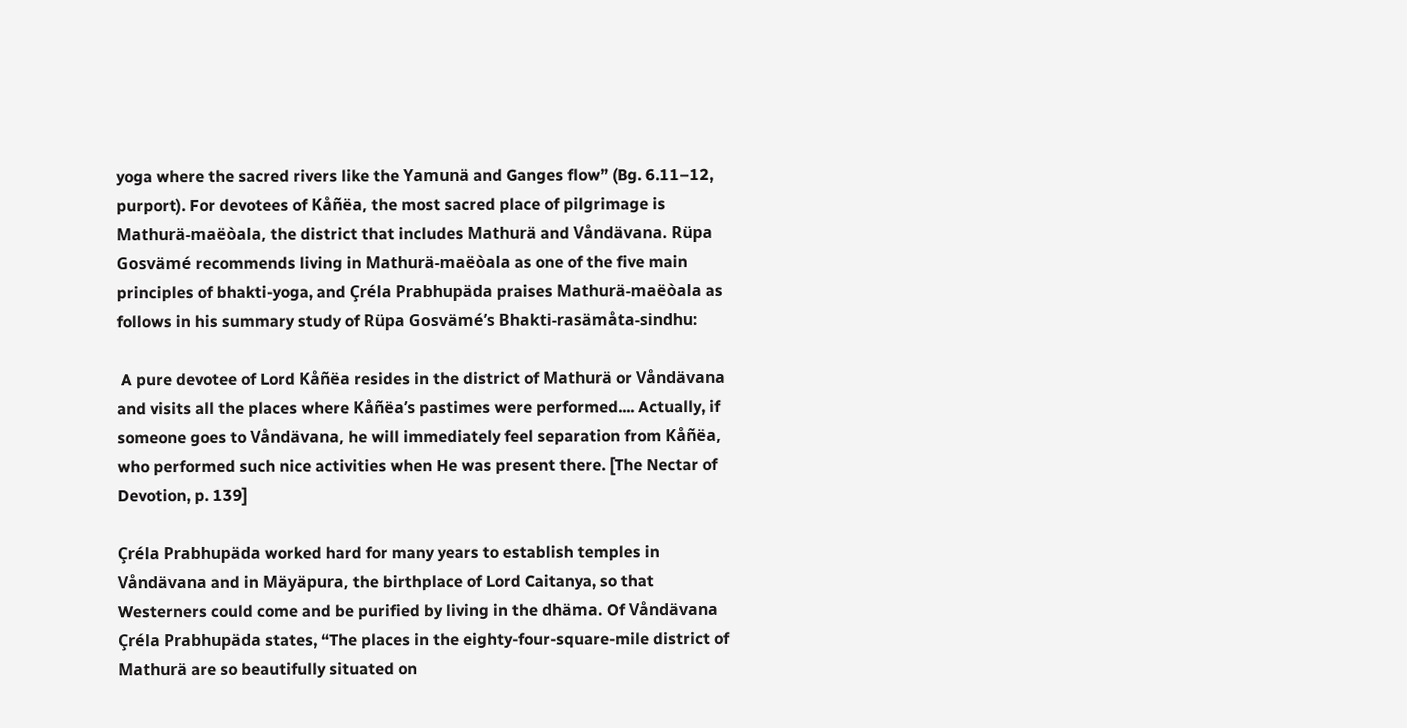yoga where the sacred rivers like the Yamunä and Ganges flow” (Bg. 6.11–12, purport). For devotees of Kåñëa, the most sacred place of pilgrimage is Mathurä-maëòala, the district that includes Mathurä and Våndävana. Rüpa Gosvämé recommends living in Mathurä-maëòala as one of the five main principles of bhakti-yoga, and Çréla Prabhupäda praises Mathurä-maëòala as follows in his summary study of Rüpa Gosvämé’s Bhakti-rasämåta-sindhu:

 A pure devotee of Lord Kåñëa resides in the district of Mathurä or Våndävana and visits all the places where Kåñëa’s pastimes were performed.... Actually, if someone goes to Våndävana, he will immediately feel separation from Kåñëa, who performed such nice activities when He was present there. [The Nectar of Devotion, p. 139]

Çréla Prabhupäda worked hard for many years to establish temples in Våndävana and in Mäyäpura, the birthplace of Lord Caitanya, so that Westerners could come and be purified by living in the dhäma. Of Våndävana Çréla Prabhupäda states, “The places in the eighty-four-square-mile district of Mathurä are so beautifully situated on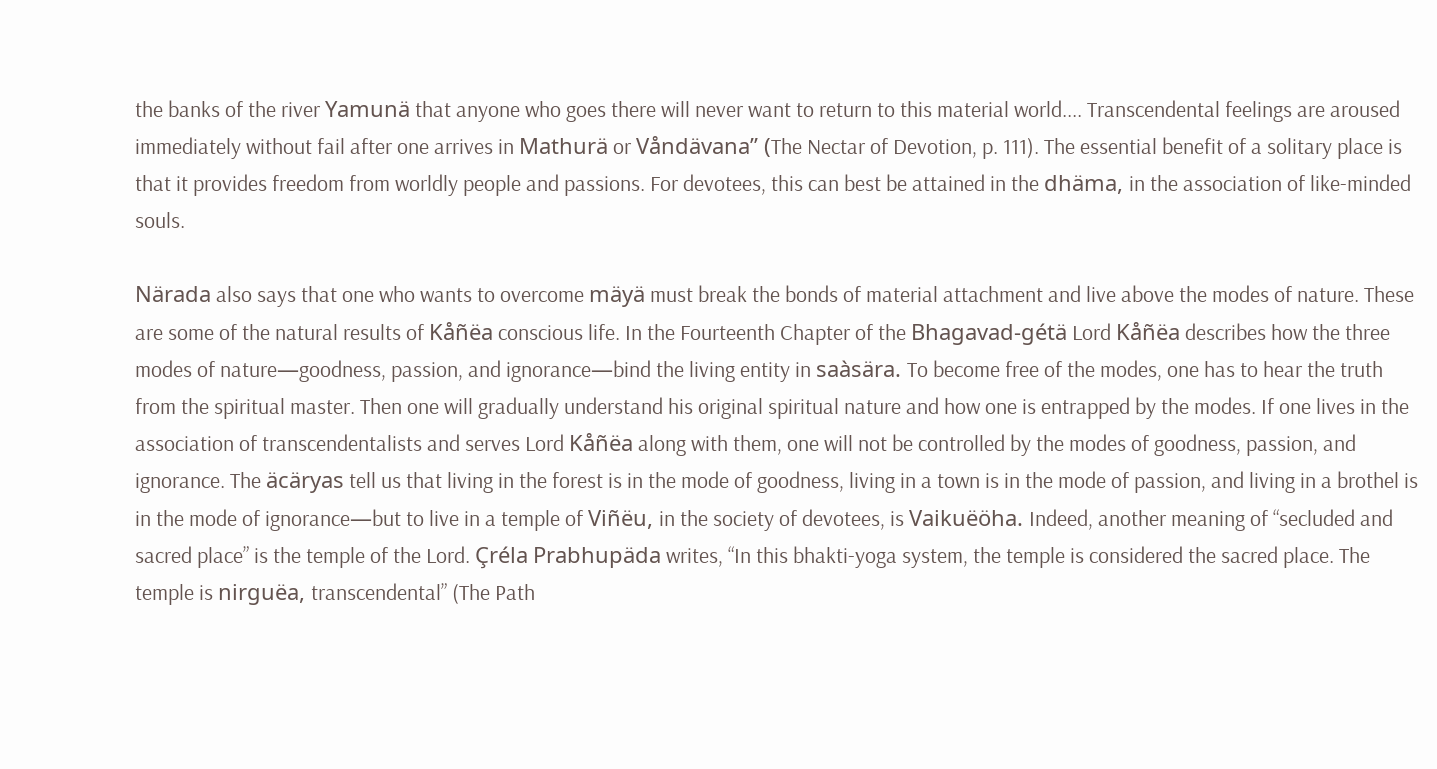the banks of the river Yamunä that anyone who goes there will never want to return to this material world.... Transcendental feelings are aroused immediately without fail after one arrives in Mathurä or Våndävana” (The Nectar of Devotion, p. 111). The essential benefit of a solitary place is that it provides freedom from worldly people and passions. For devotees, this can best be attained in the dhäma, in the association of like-minded souls.

Närada also says that one who wants to overcome mäyä must break the bonds of material attachment and live above the modes of nature. These are some of the natural results of Kåñëa conscious life. In the Fourteenth Chapter of the Bhagavad-gétä Lord Kåñëa describes how the three modes of nature—goodness, passion, and ignorance—bind the living entity in saàsära. To become free of the modes, one has to hear the truth from the spiritual master. Then one will gradually understand his original spiritual nature and how one is entrapped by the modes. If one lives in the association of transcendentalists and serves Lord Kåñëa along with them, one will not be controlled by the modes of goodness, passion, and ignorance. The äcäryas tell us that living in the forest is in the mode of goodness, living in a town is in the mode of passion, and living in a brothel is in the mode of ignorance—but to live in a temple of Viñëu, in the society of devotees, is Vaikuëöha. Indeed, another meaning of “secluded and sacred place” is the temple of the Lord. Çréla Prabhupäda writes, “In this bhakti-yoga system, the temple is considered the sacred place. The temple is nirguëa, transcendental” (The Path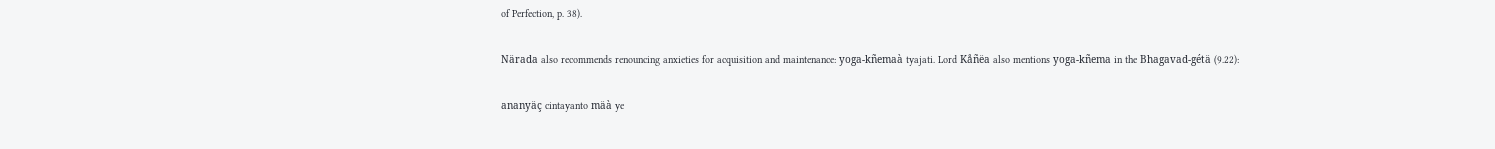of Perfection, p. 38).

Närada also recommends renouncing anxieties for acquisition and maintenance: yoga-kñemaà tyajati. Lord Kåñëa also mentions yoga-kñema in the Bhagavad-gétä (9.22):

ananyäç cintayanto mäà ye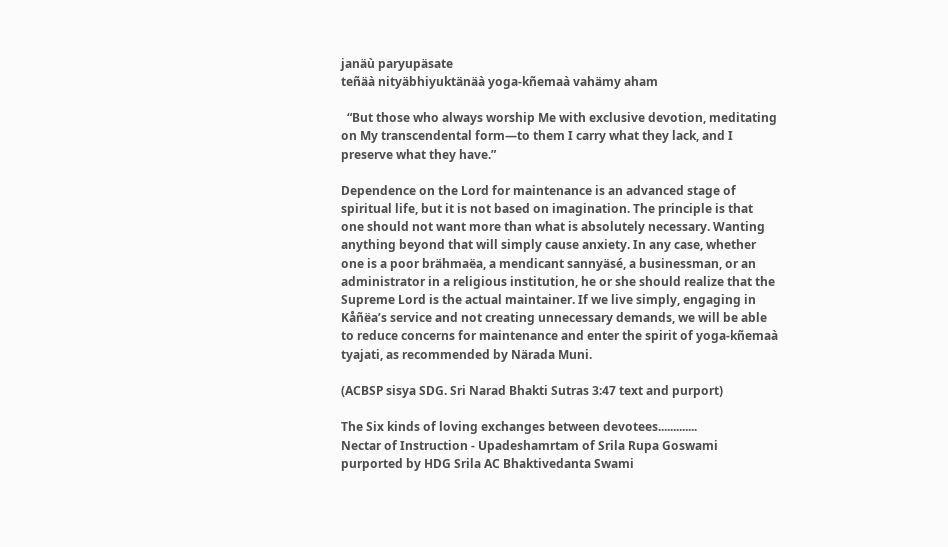janäù paryupäsate
teñäà nityäbhiyuktänäà yoga-kñemaà vahämy aham

  “But those who always worship Me with exclusive devotion, meditating on My transcendental form—to them I carry what they lack, and I preserve what they have.”

Dependence on the Lord for maintenance is an advanced stage of spiritual life, but it is not based on imagination. The principle is that one should not want more than what is absolutely necessary. Wanting anything beyond that will simply cause anxiety. In any case, whether one is a poor brähmaëa, a mendicant sannyäsé, a businessman, or an administrator in a religious institution, he or she should realize that the Supreme Lord is the actual maintainer. If we live simply, engaging in Kåñëa’s service and not creating unnecessary demands, we will be able to reduce concerns for maintenance and enter the spirit of yoga-kñemaà tyajati, as recommended by Närada Muni.

(ACBSP sisya SDG. Sri Narad Bhakti Sutras 3:47 text and purport)

The Six kinds of loving exchanges between devotees.............
Nectar of Instruction - Upadeshamrtam of Srila Rupa Goswami purported by HDG Srila AC Bhaktivedanta Swami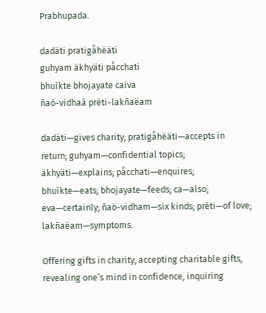Prabhupada.

dadäti pratigåhëäti
guhyam äkhyäti påcchati
bhuìkte bhojayate caiva
ñaò-vidhaà préti-lakñaëam

dadäti—gives charity; pratigåhëäti—accepts in return; guhyam—confidential topics; äkhyäti—explains; påcchati—enquires; bhuìkte—eats; bhojayate—feeds; ca—also; eva—certainly; ñaö-vidham—six kinds; préti—of love; lakñaëam—symptoms.

Offering gifts in charity, accepting charitable gifts, revealing one’s mind in confidence, inquiring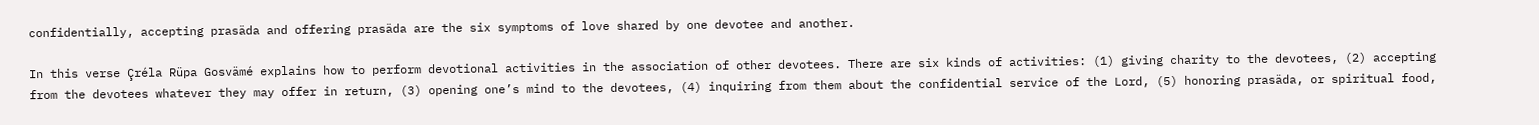confidentially, accepting prasäda and offering prasäda are the six symptoms of love shared by one devotee and another.

In this verse Çréla Rüpa Gosvämé explains how to perform devotional activities in the association of other devotees. There are six kinds of activities: (1) giving charity to the devotees, (2) accepting from the devotees whatever they may offer in return, (3) opening one’s mind to the devotees, (4) inquiring from them about the confidential service of the Lord, (5) honoring prasäda, or spiritual food,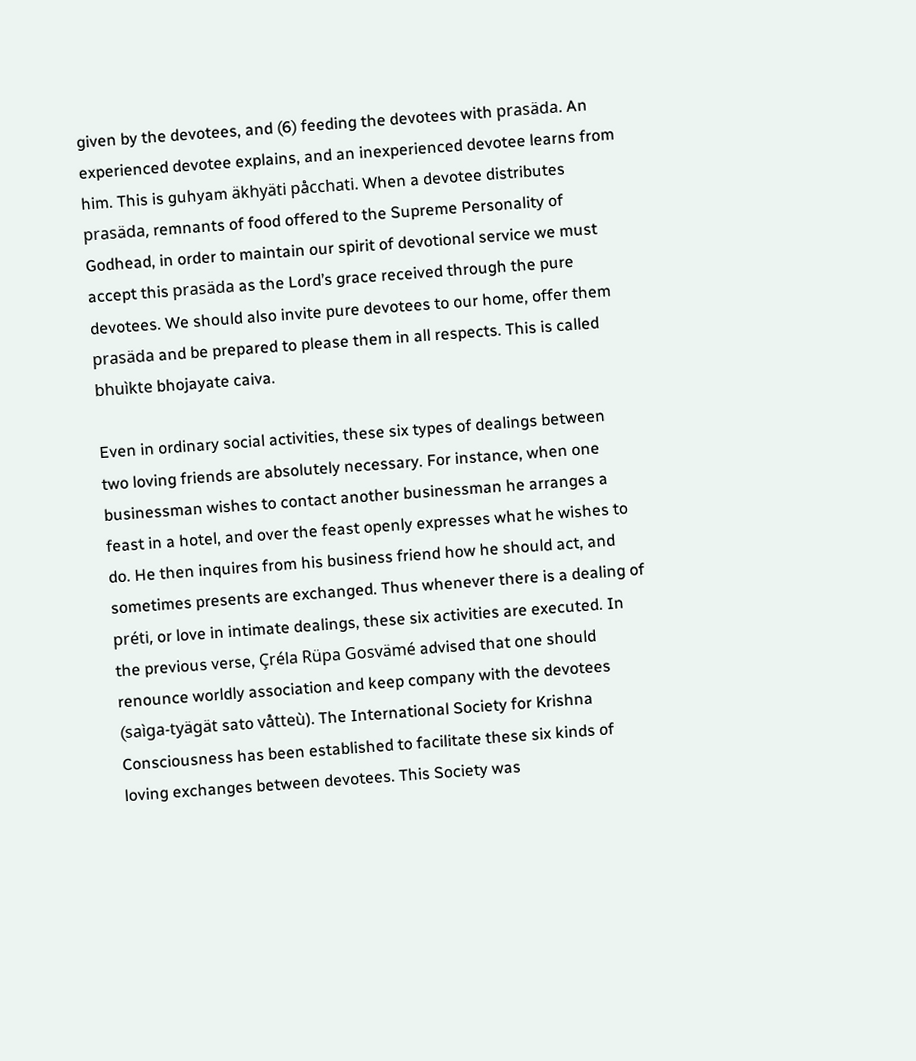given by the devotees, and (6) feeding the devotees with prasäda. An experienced devotee explains, and an inexperienced devotee learns from him. This is guhyam äkhyäti påcchati. When a devotee distributes prasäda, remnants of food offered to the Supreme Personality of Godhead, in order to maintain our spirit of devotional service we must accept this prasäda as the Lord’s grace received through the pure devotees. We should also invite pure devotees to our home, offer them prasäda and be prepared to please them in all respects. This is called bhuìkte bhojayate caiva.

Even in ordinary social activities, these six types of dealings between two loving friends are absolutely necessary. For instance, when one businessman wishes to contact another businessman he arranges a feast in a hotel, and over the feast openly expresses what he wishes to do. He then inquires from his business friend how he should act, and sometimes presents are exchanged. Thus whenever there is a dealing of préti, or love in intimate dealings, these six activities are executed. In the previous verse, Çréla Rüpa Gosvämé advised that one should renounce worldly association and keep company with the devotees (saìga-tyägät sato våtteù). The International Society for Krishna Consciousness has been established to facilitate these six kinds of loving exchanges between devotees. This Society was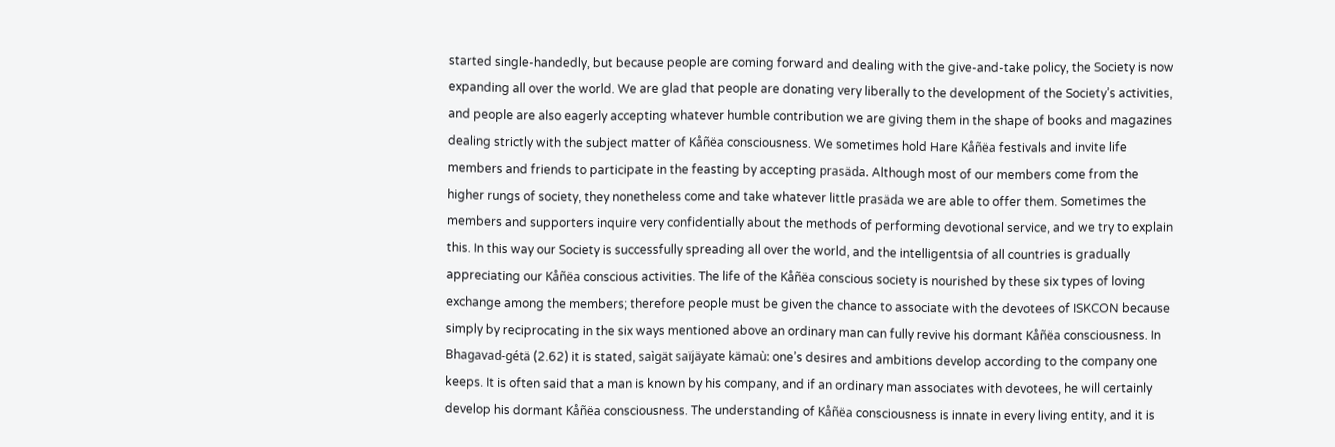started single-handedly, but because people are coming forward and dealing with the give-and-take policy, the Society is now expanding all over the world. We are glad that people are donating very liberally to the development of the Society’s activities, and people are also eagerly accepting whatever humble contribution we are giving them in the shape of books and magazines dealing strictly with the subject matter of Kåñëa consciousness. We sometimes hold Hare Kåñëa festivals and invite life members and friends to participate in the feasting by accepting prasäda. Although most of our members come from the higher rungs of society, they nonetheless come and take whatever little prasäda we are able to offer them. Sometimes the members and supporters inquire very confidentially about the methods of performing devotional service, and we try to explain this. In this way our Society is successfully spreading all over the world, and the intelligentsia of all countries is gradually appreciating our Kåñëa conscious activities. The life of the Kåñëa conscious society is nourished by these six types of loving exchange among the members; therefore people must be given the chance to associate with the devotees of ISKCON because simply by reciprocating in the six ways mentioned above an ordinary man can fully revive his dormant Kåñëa consciousness. In Bhagavad-gétä (2.62) it is stated, saìgät saïjäyate kämaù: one’s desires and ambitions develop according to the company one keeps. It is often said that a man is known by his company, and if an ordinary man associates with devotees, he will certainly develop his dormant Kåñëa consciousness. The understanding of Kåñëa consciousness is innate in every living entity, and it is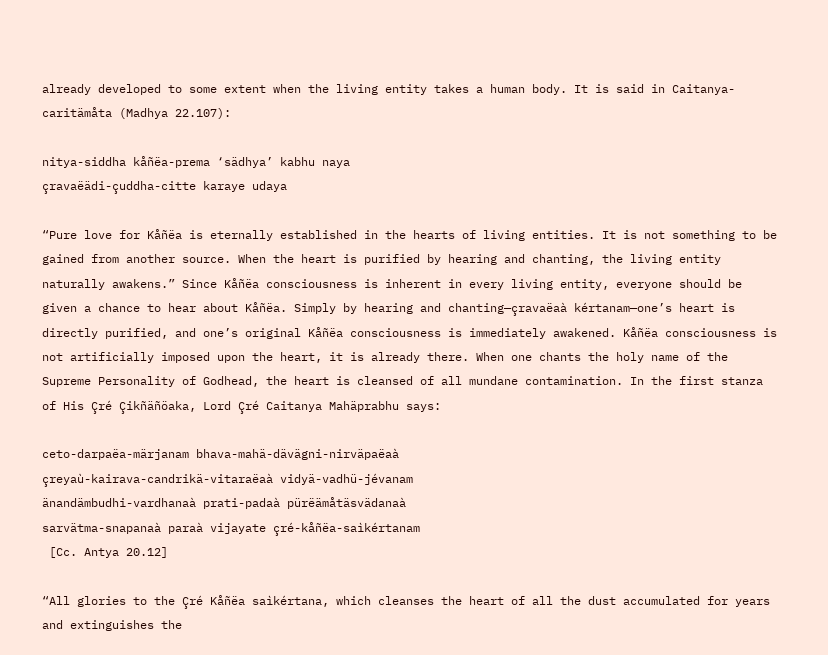already developed to some extent when the living entity takes a human body. It is said in Caitanya-caritämåta (Madhya 22.107):

nitya-siddha kåñëa-prema ‘sädhya’ kabhu naya
çravaëädi-çuddha-citte karaye udaya

“Pure love for Kåñëa is eternally established in the hearts of living entities. It is not something to be gained from another source. When the heart is purified by hearing and chanting, the living entity naturally awakens.” Since Kåñëa consciousness is inherent in every living entity, everyone should be given a chance to hear about Kåñëa. Simply by hearing and chanting—çravaëaà kértanam—one’s heart is directly purified, and one’s original Kåñëa consciousness is immediately awakened. Kåñëa consciousness is not artificially imposed upon the heart, it is already there. When one chants the holy name of the Supreme Personality of Godhead, the heart is cleansed of all mundane contamination. In the first stanza of His Çré Çikñäñöaka, Lord Çré Caitanya Mahäprabhu says:

ceto-darpaëa-märjanam bhava-mahä-dävägni-nirväpaëaà
çreyaù-kairava-candrikä-vitaraëaà vidyä-vadhü-jévanam
änandämbudhi-vardhanaà prati-padaà pürëämåtäsvädanaà
sarvätma-snapanaà paraà vijayate çré-kåñëa-saìkértanam
 [Cc. Antya 20.12]

“All glories to the Çré Kåñëa saìkértana, which cleanses the heart of all the dust accumulated for years and extinguishes the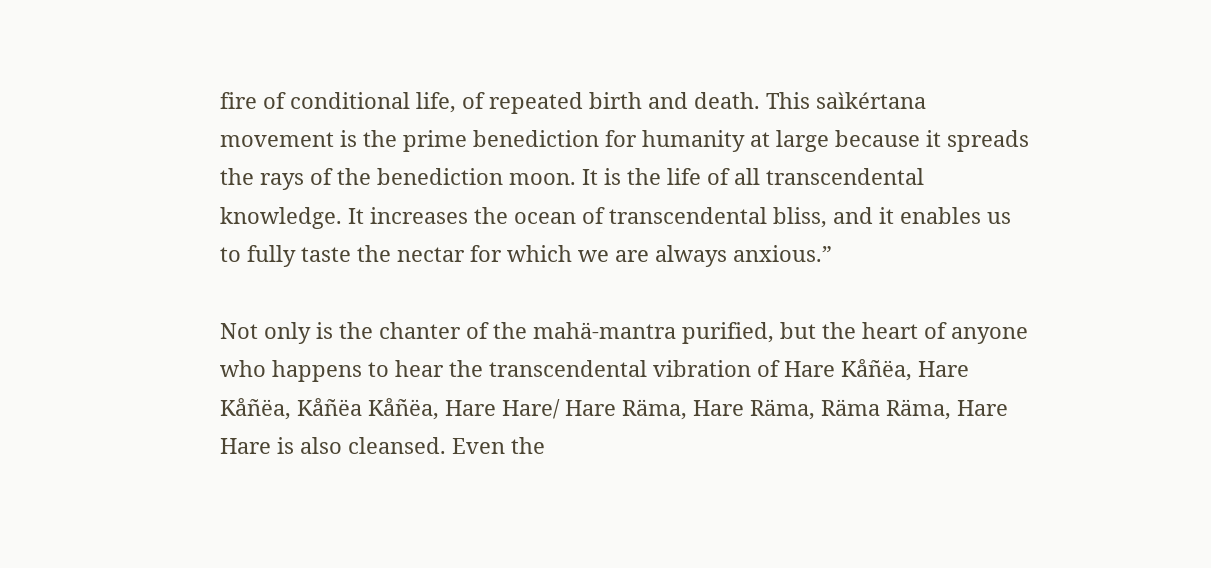fire of conditional life, of repeated birth and death. This saìkértana movement is the prime benediction for humanity at large because it spreads the rays of the benediction moon. It is the life of all transcendental knowledge. It increases the ocean of transcendental bliss, and it enables us to fully taste the nectar for which we are always anxious.”

Not only is the chanter of the mahä-mantra purified, but the heart of anyone who happens to hear the transcendental vibration of Hare Kåñëa, Hare Kåñëa, Kåñëa Kåñëa, Hare Hare/ Hare Räma, Hare Räma, Räma Räma, Hare Hare is also cleansed. Even the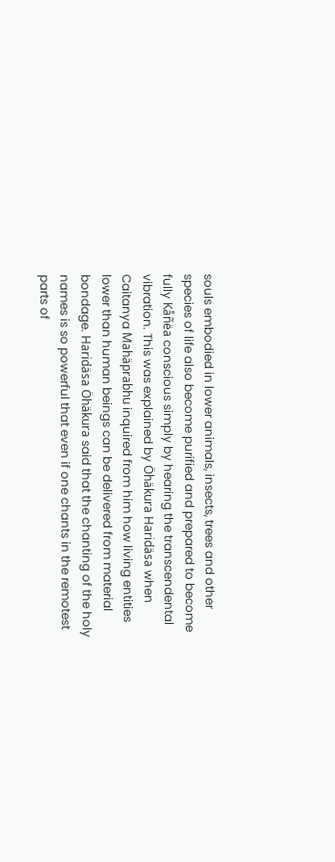souls embodied in lower animals, insects, trees and other species of life also become purified and prepared to become fully Kåñëa conscious simply by hearing the transcendental vibration. This was explained by Öhäkura Haridäsa when Caitanya Mahäprabhu inquired from him how living entities lower than human beings can be delivered from material bondage. Haridäsa Öhäkura said that the chanting of the holy names is so powerful that even if one chants in the remotest parts of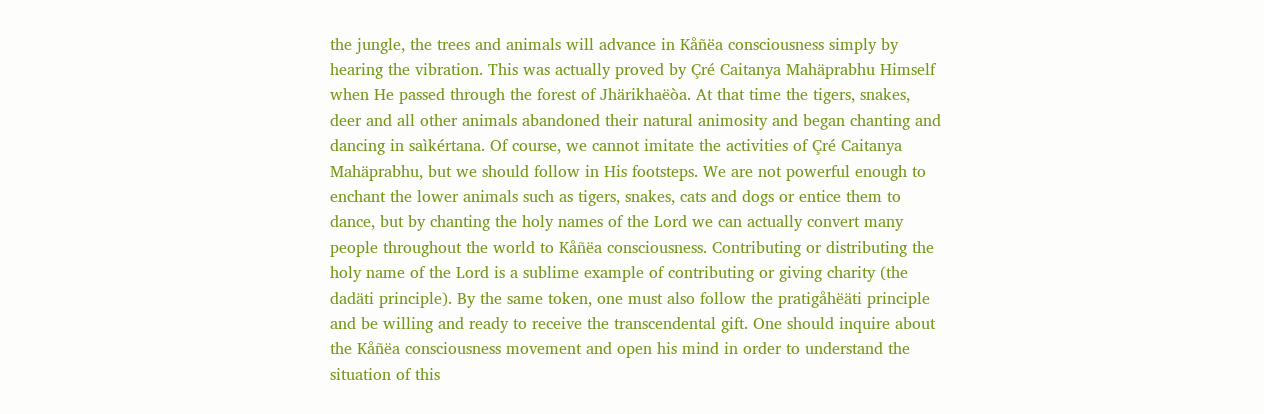the jungle, the trees and animals will advance in Kåñëa consciousness simply by hearing the vibration. This was actually proved by Çré Caitanya Mahäprabhu Himself when He passed through the forest of Jhärikhaëòa. At that time the tigers, snakes, deer and all other animals abandoned their natural animosity and began chanting and dancing in saìkértana. Of course, we cannot imitate the activities of Çré Caitanya Mahäprabhu, but we should follow in His footsteps. We are not powerful enough to enchant the lower animals such as tigers, snakes, cats and dogs or entice them to dance, but by chanting the holy names of the Lord we can actually convert many people throughout the world to Kåñëa consciousness. Contributing or distributing the holy name of the Lord is a sublime example of contributing or giving charity (the dadäti principle). By the same token, one must also follow the pratigåhëäti principle and be willing and ready to receive the transcendental gift. One should inquire about the Kåñëa consciousness movement and open his mind in order to understand the situation of this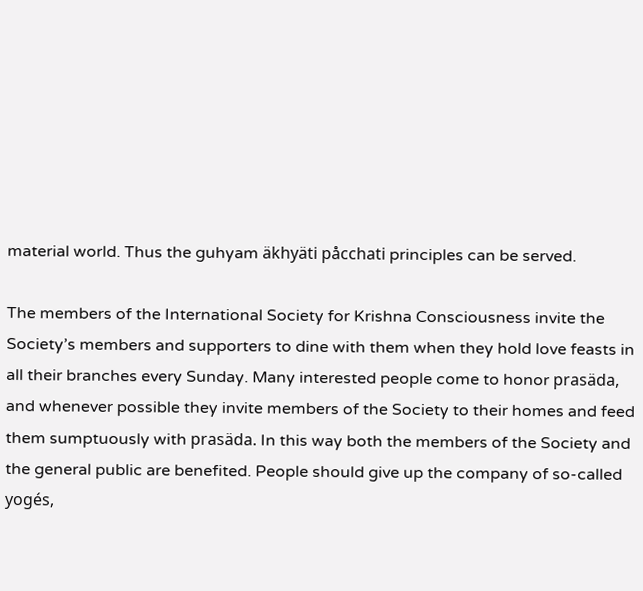material world. Thus the guhyam äkhyäti påcchati principles can be served.

The members of the International Society for Krishna Consciousness invite the Society’s members and supporters to dine with them when they hold love feasts in all their branches every Sunday. Many interested people come to honor prasäda, and whenever possible they invite members of the Society to their homes and feed them sumptuously with prasäda. In this way both the members of the Society and the general public are benefited. People should give up the company of so-called yogés,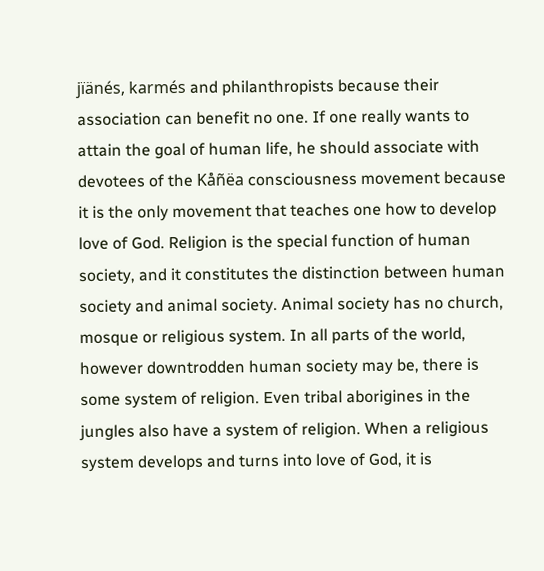jïänés, karmés and philanthropists because their association can benefit no one. If one really wants to attain the goal of human life, he should associate with devotees of the Kåñëa consciousness movement because it is the only movement that teaches one how to develop love of God. Religion is the special function of human society, and it constitutes the distinction between human society and animal society. Animal society has no church, mosque or religious system. In all parts of the world, however downtrodden human society may be, there is some system of religion. Even tribal aborigines in the jungles also have a system of religion. When a religious system develops and turns into love of God, it is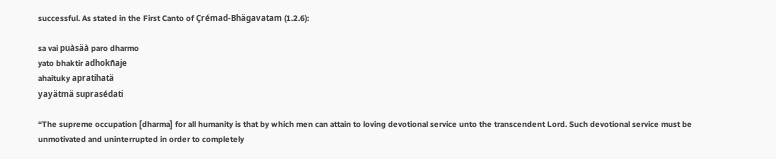successful. As stated in the First Canto of Çrémad-Bhägavatam (1.2.6):

sa vai puàsäà paro dharmo
yato bhaktir adhokñaje
ahaituky apratihatä
yayätmä suprasédati

“The supreme occupation [dharma] for all humanity is that by which men can attain to loving devotional service unto the transcendent Lord. Such devotional service must be unmotivated and uninterrupted in order to completely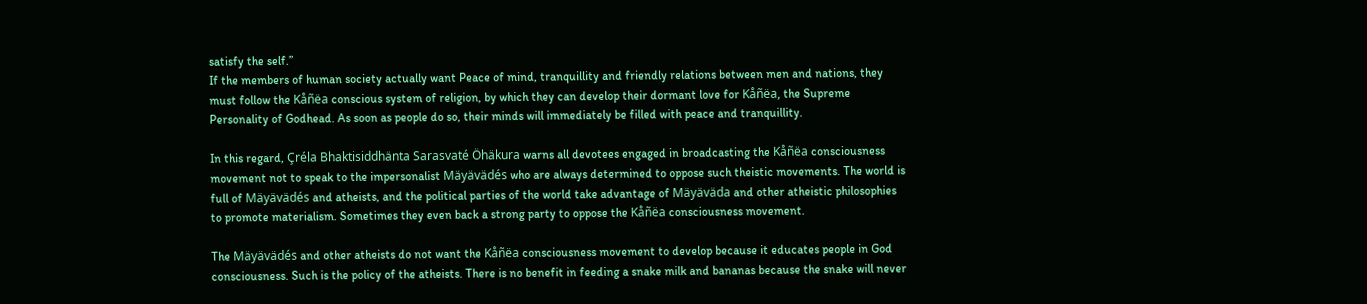satisfy the self.”
If the members of human society actually want Peace of mind, tranquillity and friendly relations between men and nations, they must follow the Kåñëa conscious system of religion, by which they can develop their dormant love for Kåñëa, the Supreme Personality of Godhead. As soon as people do so, their minds will immediately be filled with peace and tranquillity.

In this regard, Çréla Bhaktisiddhänta Sarasvaté Öhäkura warns all devotees engaged in broadcasting the Kåñëa consciousness movement not to speak to the impersonalist Mäyävädés who are always determined to oppose such theistic movements. The world is full of Mäyävädés and atheists, and the political parties of the world take advantage of Mäyäväda and other atheistic philosophies to promote materialism. Sometimes they even back a strong party to oppose the Kåñëa consciousness movement.

The Mäyävädés and other atheists do not want the Kåñëa consciousness movement to develop because it educates people in God consciousness. Such is the policy of the atheists. There is no benefit in feeding a snake milk and bananas because the snake will never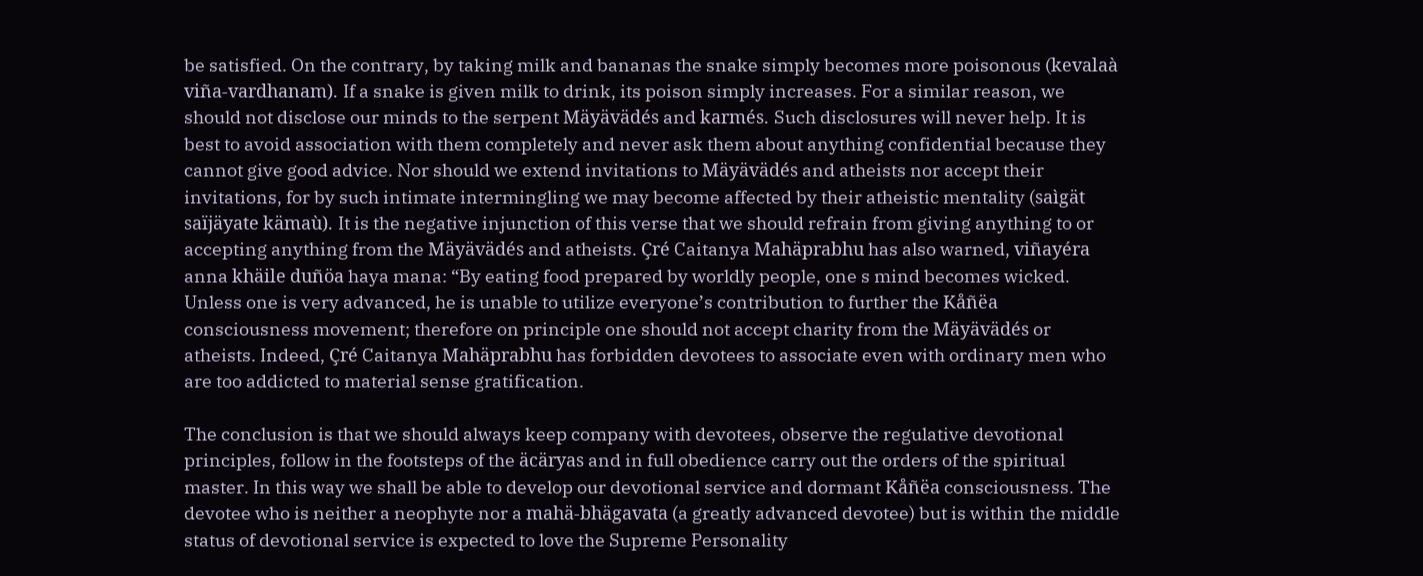be satisfied. On the contrary, by taking milk and bananas the snake simply becomes more poisonous (kevalaà viña-vardhanam). If a snake is given milk to drink, its poison simply increases. For a similar reason, we should not disclose our minds to the serpent Mäyävädés and karmés. Such disclosures will never help. It is best to avoid association with them completely and never ask them about anything confidential because they cannot give good advice. Nor should we extend invitations to Mäyävädés and atheists nor accept their invitations, for by such intimate intermingling we may become affected by their atheistic mentality (saìgät saïjäyate kämaù). It is the negative injunction of this verse that we should refrain from giving anything to or accepting anything from the Mäyävädés and atheists. Çré Caitanya Mahäprabhu has also warned, viñayéra anna khäile duñöa haya mana: “By eating food prepared by worldly people, one s mind becomes wicked. Unless one is very advanced, he is unable to utilize everyone’s contribution to further the Kåñëa consciousness movement; therefore on principle one should not accept charity from the Mäyävädés or atheists. Indeed, Çré Caitanya Mahäprabhu has forbidden devotees to associate even with ordinary men who are too addicted to material sense gratification.

The conclusion is that we should always keep company with devotees, observe the regulative devotional principles, follow in the footsteps of the äcäryas and in full obedience carry out the orders of the spiritual master. In this way we shall be able to develop our devotional service and dormant Kåñëa consciousness. The devotee who is neither a neophyte nor a mahä-bhägavata (a greatly advanced devotee) but is within the middle status of devotional service is expected to love the Supreme Personality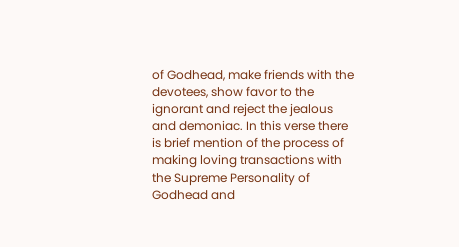of Godhead, make friends with the devotees, show favor to the ignorant and reject the jealous and demoniac. In this verse there is brief mention of the process of making loving transactions with the Supreme Personality of Godhead and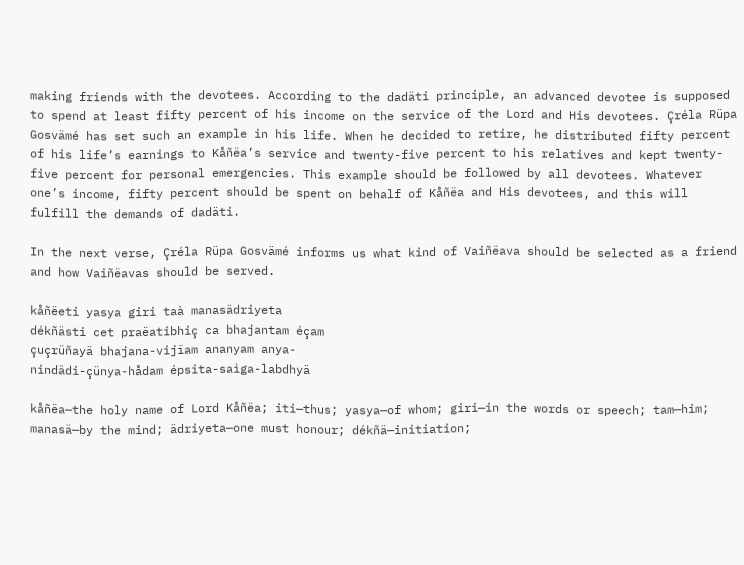making friends with the devotees. According to the dadäti principle, an advanced devotee is supposed to spend at least fifty percent of his income on the service of the Lord and His devotees. Çréla Rüpa Gosvämé has set such an example in his life. When he decided to retire, he distributed fifty percent of his life’s earnings to Kåñëa’s service and twenty-five percent to his relatives and kept twenty-five percent for personal emergencies. This example should be followed by all devotees. Whatever one’s income, fifty percent should be spent on behalf of Kåñëa and His devotees, and this will fulfill the demands of dadäti.

In the next verse, Çréla Rüpa Gosvämé informs us what kind of Vaiñëava should be selected as a friend and how Vaiñëavas should be served.

kåñëeti yasya giri taà manasädriyeta
dékñästi cet praëatibhiç ca bhajantam éçam
çuçrüñayä bhajana-vijïam ananyam anya-
nindädi-çünya-hådam épsita-saìga-labdhyä

kåñëa—the holy name of Lord Kåñëa; iti—thus; yasya—of whom; giri—in the words or speech; tam—him; manasä—by the mind; ädriyeta—one must honour; dékñä—initiation;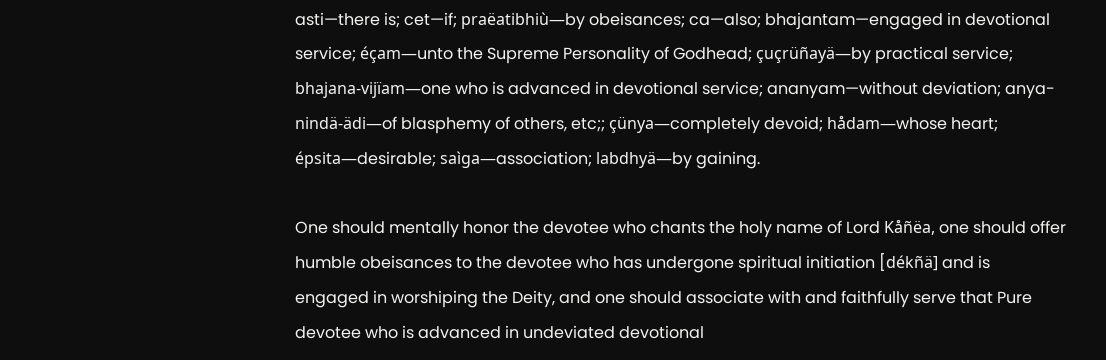asti—there is; cet—if; praëatibhiù—by obeisances; ca—also; bhajantam—engaged in devotional service; éçam—unto the Supreme Personality of Godhead; çuçrüñayä—by practical service; bhajana-vijïam—one who is advanced in devotional service; ananyam—without deviation; anya-nindä-ädi—of blasphemy of others, etc;; çünya—completely devoid; hådam—whose heart; épsita—desirable; saìga—association; labdhyä—by gaining.

One should mentally honor the devotee who chants the holy name of Lord Kåñëa, one should offer humble obeisances to the devotee who has undergone spiritual initiation [dékñä] and is engaged in worshiping the Deity, and one should associate with and faithfully serve that Pure devotee who is advanced in undeviated devotional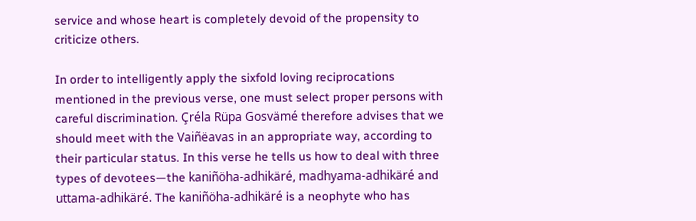service and whose heart is completely devoid of the propensity to criticize others.

In order to intelligently apply the sixfold loving reciprocations mentioned in the previous verse, one must select proper persons with careful discrimination. Çréla Rüpa Gosvämé therefore advises that we should meet with the Vaiñëavas in an appropriate way, according to their particular status. In this verse he tells us how to deal with three types of devotees—the kaniñöha-adhikäré, madhyama-adhikäré and uttama-adhikäré. The kaniñöha-adhikäré is a neophyte who has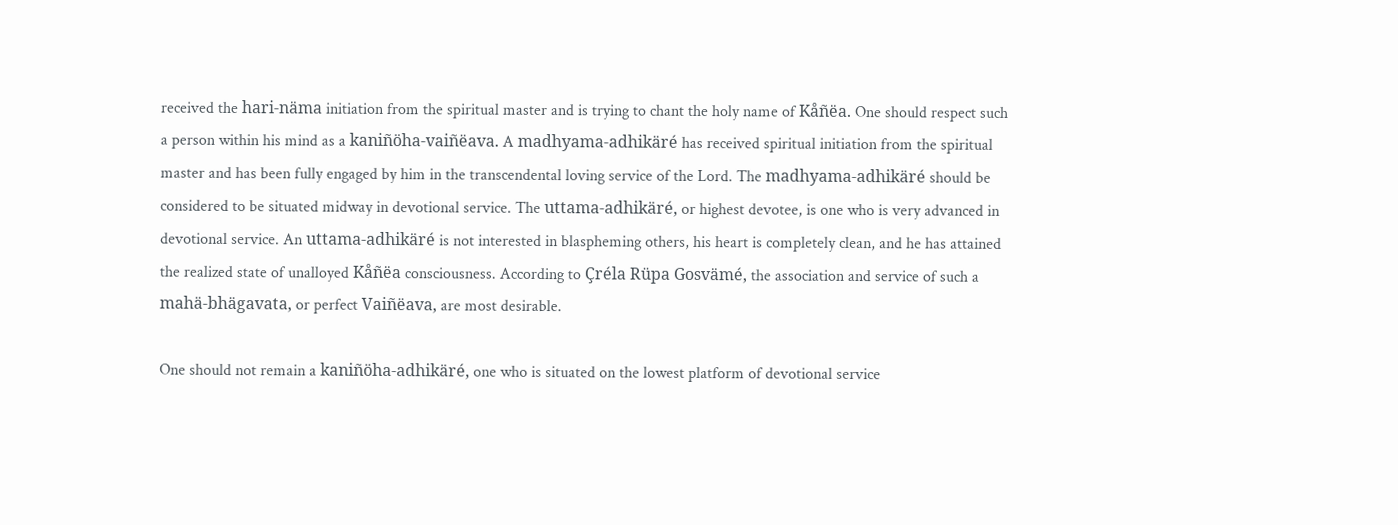received the hari-näma initiation from the spiritual master and is trying to chant the holy name of Kåñëa. One should respect such a person within his mind as a kaniñöha-vaiñëava. A madhyama-adhikäré has received spiritual initiation from the spiritual master and has been fully engaged by him in the transcendental loving service of the Lord. The madhyama-adhikäré should be considered to be situated midway in devotional service. The uttama-adhikäré, or highest devotee, is one who is very advanced in devotional service. An uttama-adhikäré is not interested in blaspheming others, his heart is completely clean, and he has attained the realized state of unalloyed Kåñëa consciousness. According to Çréla Rüpa Gosvämé, the association and service of such a mahä-bhägavata, or perfect Vaiñëava, are most desirable.

One should not remain a kaniñöha-adhikäré, one who is situated on the lowest platform of devotional service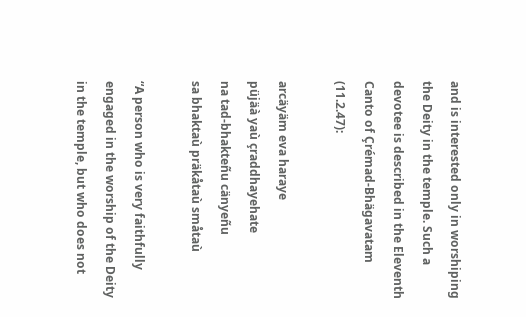and is interested only in worshiping the Deity in the temple. Such a devotee is described in the Eleventh Canto of Çrémad-Bhägavatam (11.2.47):

arcäyäm eva haraye
püjäà yaù çraddhayehate
na tad-bhakteñu cänyeñu
sa bhaktaù präkåtaù småtaù

“A person who is very faithfully engaged in the worship of the Deity in the temple, but who does not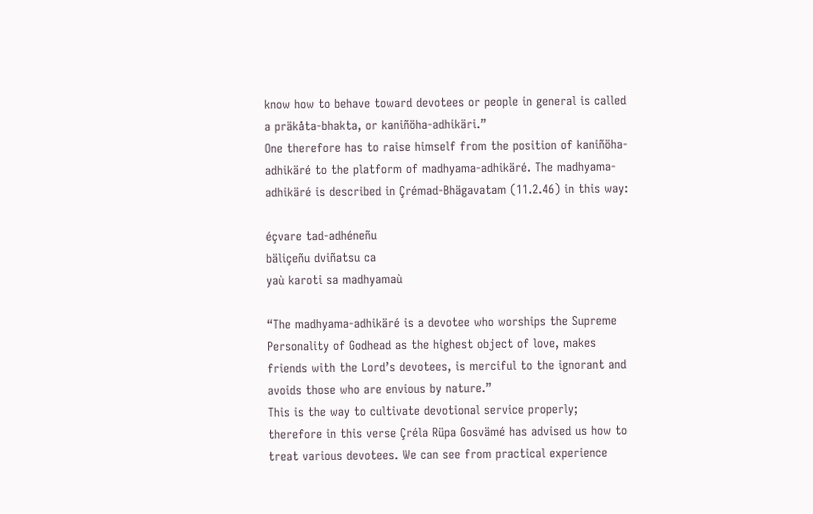know how to behave toward devotees or people in general is called a präkåta-bhakta, or kaniñöha-adhikäri.”
One therefore has to raise himself from the position of kaniñöha-adhikäré to the platform of madhyama-adhikäré. The madhyama-adhikäré is described in Çrémad-Bhägavatam (11.2.46) in this way:

éçvare tad-adhéneñu
bäliçeñu dviñatsu ca
yaù karoti sa madhyamaù

“The madhyama-adhikäré is a devotee who worships the Supreme Personality of Godhead as the highest object of love, makes friends with the Lord’s devotees, is merciful to the ignorant and avoids those who are envious by nature.”
This is the way to cultivate devotional service properly; therefore in this verse Çréla Rüpa Gosvämé has advised us how to treat various devotees. We can see from practical experience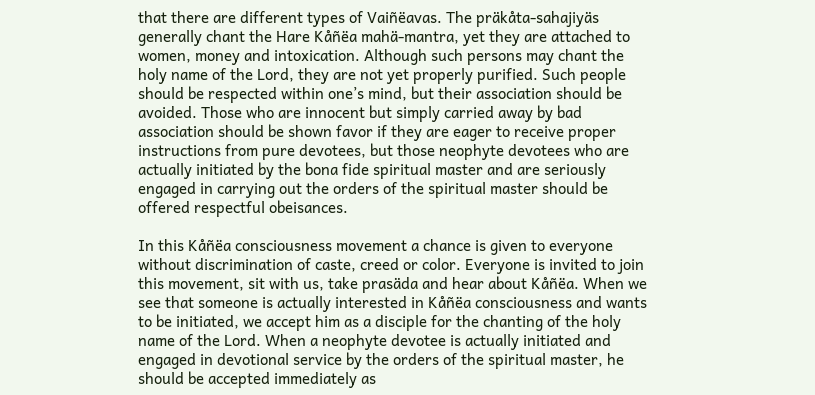that there are different types of Vaiñëavas. The präkåta-sahajiyäs generally chant the Hare Kåñëa mahä-mantra, yet they are attached to women, money and intoxication. Although such persons may chant the holy name of the Lord, they are not yet properly purified. Such people should be respected within one’s mind, but their association should be avoided. Those who are innocent but simply carried away by bad association should be shown favor if they are eager to receive proper instructions from pure devotees, but those neophyte devotees who are actually initiated by the bona fide spiritual master and are seriously engaged in carrying out the orders of the spiritual master should be offered respectful obeisances.

In this Kåñëa consciousness movement a chance is given to everyone without discrimination of caste, creed or color. Everyone is invited to join this movement, sit with us, take prasäda and hear about Kåñëa. When we see that someone is actually interested in Kåñëa consciousness and wants to be initiated, we accept him as a disciple for the chanting of the holy name of the Lord. When a neophyte devotee is actually initiated and engaged in devotional service by the orders of the spiritual master, he should be accepted immediately as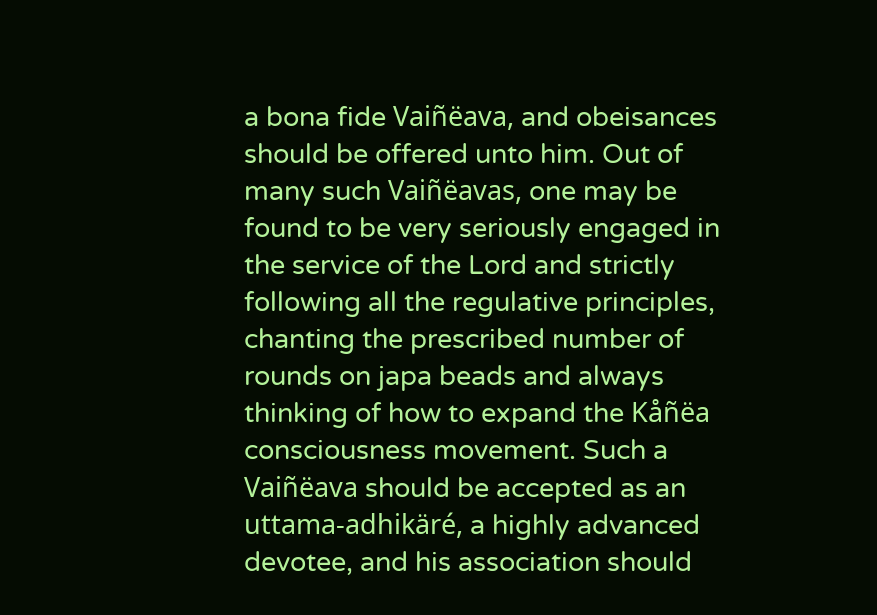a bona fide Vaiñëava, and obeisances should be offered unto him. Out of many such Vaiñëavas, one may be found to be very seriously engaged in the service of the Lord and strictly following all the regulative principles, chanting the prescribed number of rounds on japa beads and always thinking of how to expand the Kåñëa consciousness movement. Such a Vaiñëava should be accepted as an uttama-adhikäré, a highly advanced devotee, and his association should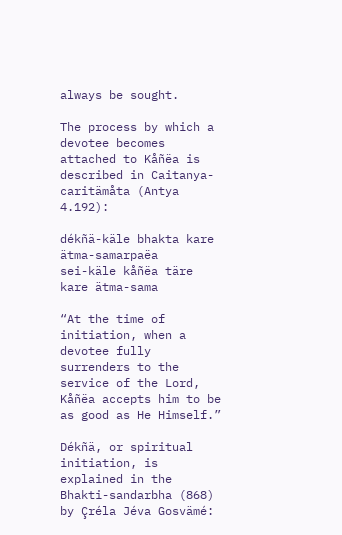always be sought.

The process by which a devotee becomes attached to Kåñëa is described in Caitanya-caritämåta (Antya 4.192):

dékñä-käle bhakta kare ätma-samarpaëa
sei-käle kåñëa täre kare ätma-sama

“At the time of initiation, when a devotee fully surrenders to the service of the Lord, Kåñëa accepts him to be as good as He Himself.”

Dékñä, or spiritual initiation, is explained in the Bhakti-sandarbha (868) by Çréla Jéva Gosvämé: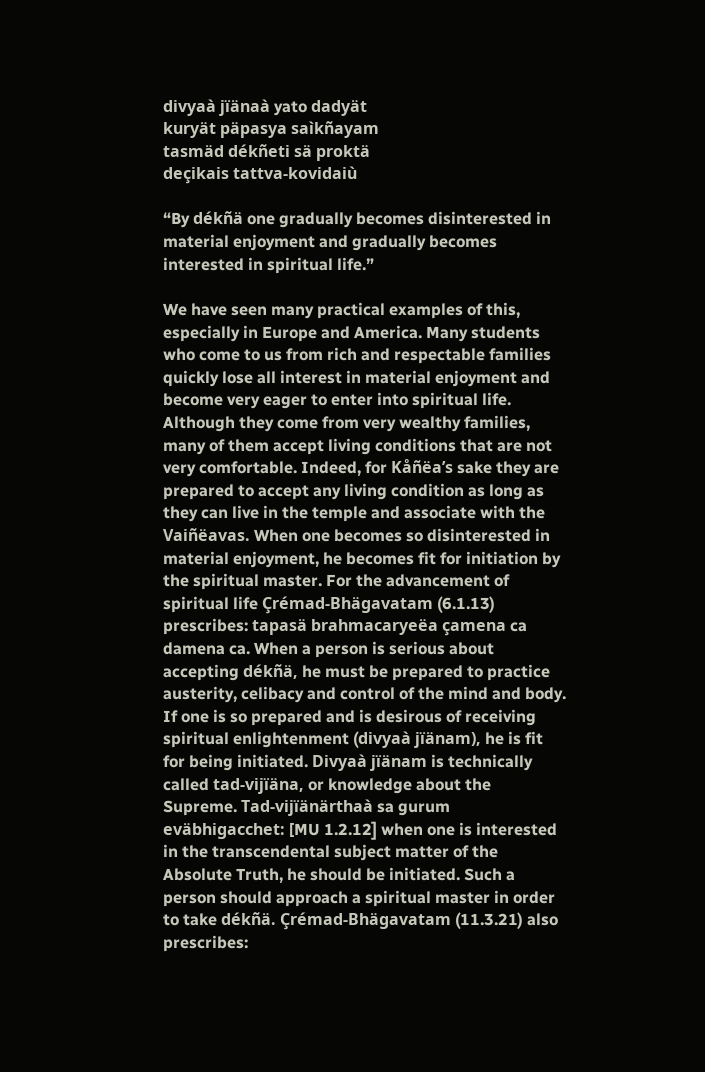divyaà jïänaà yato dadyät
kuryät päpasya saìkñayam
tasmäd dékñeti sä proktä
deçikais tattva-kovidaiù

“By dékñä one gradually becomes disinterested in material enjoyment and gradually becomes interested in spiritual life.”

We have seen many practical examples of this, especially in Europe and America. Many students who come to us from rich and respectable families quickly lose all interest in material enjoyment and become very eager to enter into spiritual life. Although they come from very wealthy families, many of them accept living conditions that are not very comfortable. Indeed, for Kåñëa’s sake they are prepared to accept any living condition as long as they can live in the temple and associate with the Vaiñëavas. When one becomes so disinterested in material enjoyment, he becomes fit for initiation by the spiritual master. For the advancement of spiritual life Çrémad-Bhägavatam (6.1.13) prescribes: tapasä brahmacaryeëa çamena ca damena ca. When a person is serious about accepting dékñä, he must be prepared to practice austerity, celibacy and control of the mind and body. If one is so prepared and is desirous of receiving spiritual enlightenment (divyaà jïänam), he is fit for being initiated. Divyaà jïänam is technically called tad-vijïäna, or knowledge about the Supreme. Tad-vijïänärthaà sa gurum eväbhigacchet: [MU 1.2.12] when one is interested in the transcendental subject matter of the Absolute Truth, he should be initiated. Such a person should approach a spiritual master in order to take dékñä. Çrémad-Bhägavatam (11.3.21) also prescribes: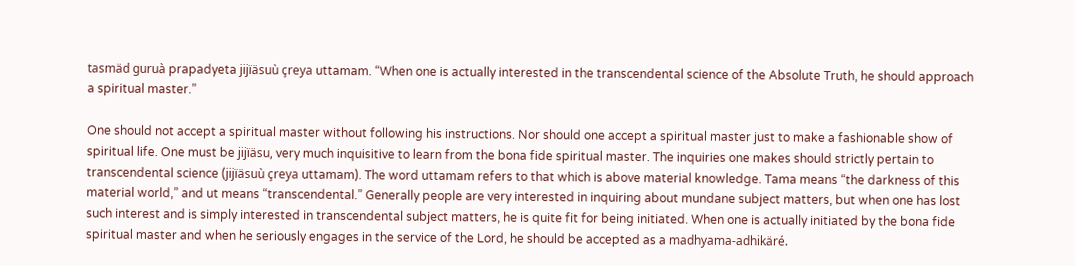tasmäd guruà prapadyeta jijïäsuù çreya uttamam. “When one is actually interested in the transcendental science of the Absolute Truth, he should approach a spiritual master.”

One should not accept a spiritual master without following his instructions. Nor should one accept a spiritual master just to make a fashionable show of spiritual life. One must be jijïäsu, very much inquisitive to learn from the bona fide spiritual master. The inquiries one makes should strictly pertain to transcendental science (jijïäsuù çreya uttamam). The word uttamam refers to that which is above material knowledge. Tama means “the darkness of this material world,” and ut means “transcendental.” Generally people are very interested in inquiring about mundane subject matters, but when one has lost such interest and is simply interested in transcendental subject matters, he is quite fit for being initiated. When one is actually initiated by the bona fide spiritual master and when he seriously engages in the service of the Lord, he should be accepted as a madhyama-adhikäré.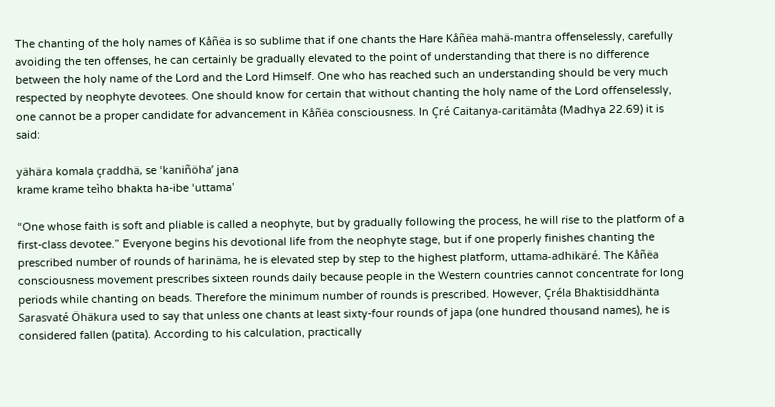The chanting of the holy names of Kåñëa is so sublime that if one chants the Hare Kåñëa mahä-mantra offenselessly, carefully avoiding the ten offenses, he can certainly be gradually elevated to the point of understanding that there is no difference between the holy name of the Lord and the Lord Himself. One who has reached such an understanding should be very much respected by neophyte devotees. One should know for certain that without chanting the holy name of the Lord offenselessly, one cannot be a proper candidate for advancement in Kåñëa consciousness. In Çré Caitanya-caritämåta (Madhya 22.69) it is said:

yähära komala çraddhä, se ‘kaniñöha’ jana
krame krame teìho bhakta ha-ibe ‘uttama’

“One whose faith is soft and pliable is called a neophyte, but by gradually following the process, he will rise to the platform of a first-class devotee.” Everyone begins his devotional life from the neophyte stage, but if one properly finishes chanting the prescribed number of rounds of harinäma, he is elevated step by step to the highest platform, uttama-adhikäré. The Kåñëa consciousness movement prescribes sixteen rounds daily because people in the Western countries cannot concentrate for long periods while chanting on beads. Therefore the minimum number of rounds is prescribed. However, Çréla Bhaktisiddhänta Sarasvaté Öhäkura used to say that unless one chants at least sixty-four rounds of japa (one hundred thousand names), he is considered fallen (patita). According to his calculation, practically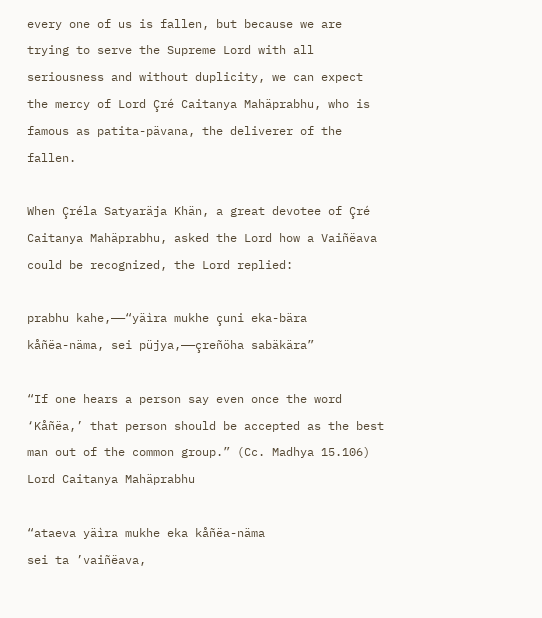every one of us is fallen, but because we are trying to serve the Supreme Lord with all seriousness and without duplicity, we can expect the mercy of Lord Çré Caitanya Mahäprabhu, who is famous as patita-pävana, the deliverer of the fallen.

When Çréla Satyaräja Khän, a great devotee of Çré Caitanya Mahäprabhu, asked the Lord how a Vaiñëava could be recognized, the Lord replied:

prabhu kahe,——“yäìra mukhe çuni eka-bära
kåñëa-näma, sei püjya,——çreñöha sabäkära”

“If one hears a person say even once the word ‘Kåñëa,’ that person should be accepted as the best man out of the common group.” (Cc. Madhya 15.106) Lord Caitanya Mahäprabhu

“ataeva yäìra mukhe eka kåñëa-näma
sei ta ’vaiñëava,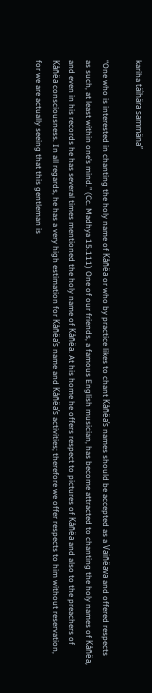kariha täìhära sammäna”

“One who is interested in chanting the holy name of Kåñëa or who by practice likes to chant Kåñëa’s names should be accepted as a Vaiñëava and offered respects as such, at least within one’s mind.” (Cc. Madhya 15.111) One of our friends, a famous English musician, has become attracted to chanting the holy names of Kåñëa, and even in his records he has several times mentioned the holy name of Kåñëa. At his home he offers respect to pictures of Kåñëa and also to the preachers of Kåñëa consciousness. In all regards, he has a very high estimation for Kåñëa’s name and Kåñëa’s activities; therefore we offer respects to him without reservation, for we are actually seeing that this gentleman is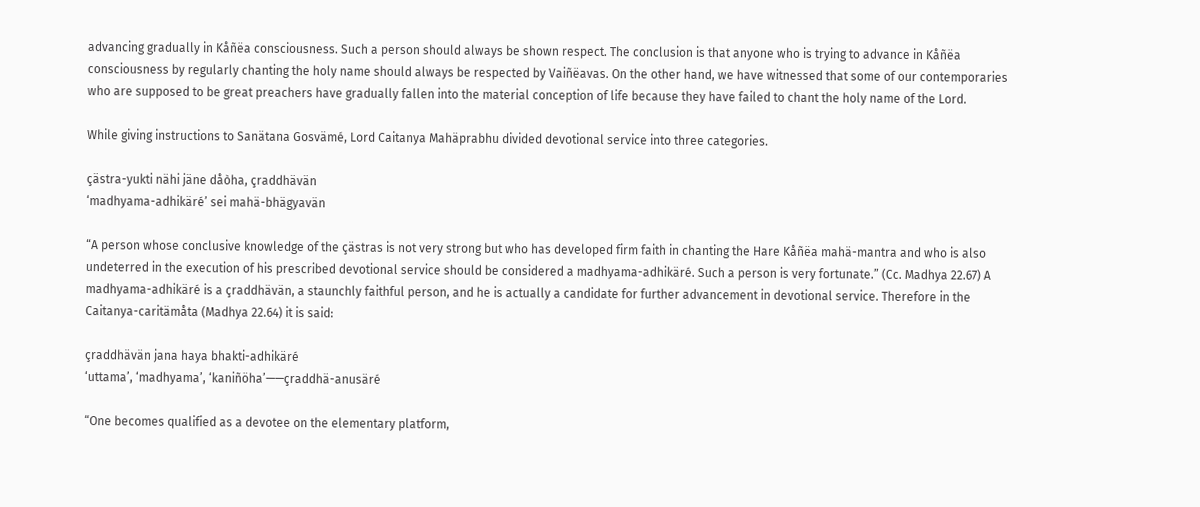advancing gradually in Kåñëa consciousness. Such a person should always be shown respect. The conclusion is that anyone who is trying to advance in Kåñëa consciousness by regularly chanting the holy name should always be respected by Vaiñëavas. On the other hand, we have witnessed that some of our contemporaries who are supposed to be great preachers have gradually fallen into the material conception of life because they have failed to chant the holy name of the Lord.

While giving instructions to Sanätana Gosvämé, Lord Caitanya Mahäprabhu divided devotional service into three categories.

çästra-yukti nähi jäne dåòha, çraddhävän
‘madhyama-adhikäré’ sei mahä-bhägyavän

“A person whose conclusive knowledge of the çästras is not very strong but who has developed firm faith in chanting the Hare Kåñëa mahä-mantra and who is also undeterred in the execution of his prescribed devotional service should be considered a madhyama-adhikäré. Such a person is very fortunate.” (Cc. Madhya 22.67) A madhyama-adhikäré is a çraddhävän, a staunchly faithful person, and he is actually a candidate for further advancement in devotional service. Therefore in the Caitanya-caritämåta (Madhya 22.64) it is said:

çraddhävän jana haya bhakti-adhikäré
‘uttama’, ‘madhyama’, ‘kaniñöha’——çraddhä-anusäré

“One becomes qualified as a devotee on the elementary platform,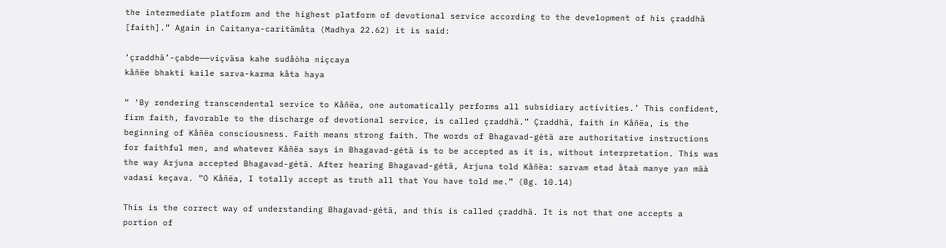the intermediate platform and the highest platform of devotional service according to the development of his çraddhä [faith].” Again in Caitanya-caritämåta (Madhya 22.62) it is said:

‘çraddhä’-çabde——viçväsa kahe sudåòha niçcaya
kåñëe bhakti kaile sarva-karma kåta haya

“ ‘By rendering transcendental service to Kåñëa, one automatically performs all subsidiary activities.’ This confident, firm faith, favorable to the discharge of devotional service, is called çraddhä.” Çraddhä, faith in Kåñëa, is the beginning of Kåñëa consciousness. Faith means strong faith. The words of Bhagavad-gétä are authoritative instructions for faithful men, and whatever Kåñëa says in Bhagavad-gétä is to be accepted as it is, without interpretation. This was the way Arjuna accepted Bhagavad-gétä. After hearing Bhagavad-gétä, Arjuna told Kåñëa: sarvam etad åtaà manye yan mäà vadasi keçava. “O Kåñëa, I totally accept as truth all that You have told me.” (Bg. 10.14)

This is the correct way of understanding Bhagavad-gétä, and this is called çraddhä. It is not that one accepts a portion of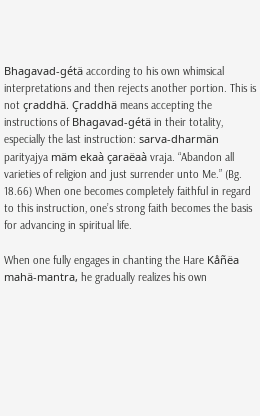Bhagavad-gétä according to his own whimsical interpretations and then rejects another portion. This is not çraddhä. Çraddhä means accepting the instructions of Bhagavad-gétä in their totality, especially the last instruction: sarva-dharmän parityajya mäm ekaà çaraëaà vraja. “Abandon all varieties of religion and just surrender unto Me.” (Bg. 18.66) When one becomes completely faithful in regard to this instruction, one’s strong faith becomes the basis for advancing in spiritual life.

When one fully engages in chanting the Hare Kåñëa mahä-mantra, he gradually realizes his own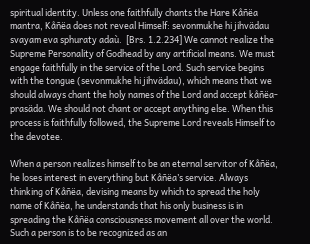spiritual identity. Unless one faithfully chants the Hare Kåñëa mantra, Kåñëa does not reveal Himself: sevonmukhe hi jihvädau svayam eva sphuraty adaù.  [Brs. 1.2.234] We cannot realize the Supreme Personality of Godhead by any artificial means. We must engage faithfully in the service of the Lord. Such service begins with the tongue (sevonmukhe hi jihvädau), which means that we should always chant the holy names of the Lord and accept kåñëa-prasäda. We should not chant or accept anything else. When this process is faithfully followed, the Supreme Lord reveals Himself to the devotee.

When a person realizes himself to be an eternal servitor of Kåñëa, he loses interest in everything but Kåñëa’s service. Always thinking of Kåñëa, devising means by which to spread the holy name of Kåñëa, he understands that his only business is in spreading the Kåñëa consciousness movement all over the world. Such a person is to be recognized as an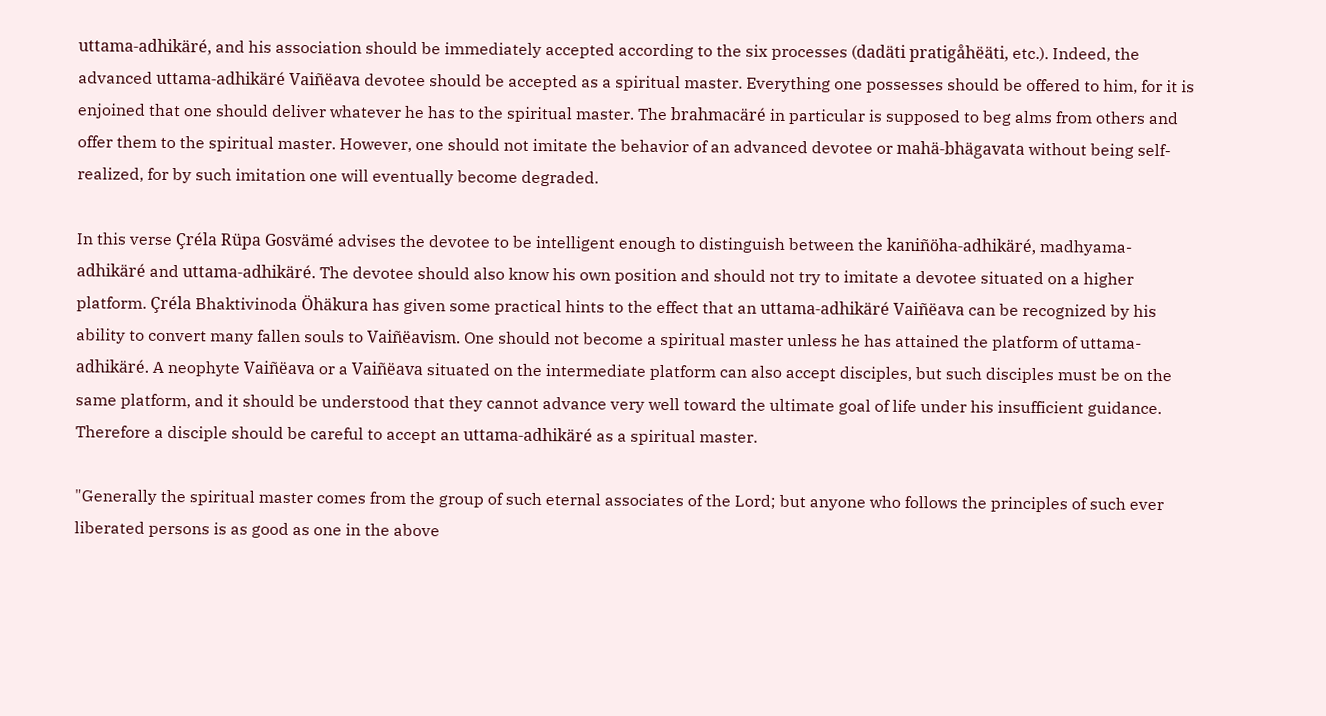uttama-adhikäré, and his association should be immediately accepted according to the six processes (dadäti pratigåhëäti, etc.). Indeed, the advanced uttama-adhikäré Vaiñëava devotee should be accepted as a spiritual master. Everything one possesses should be offered to him, for it is enjoined that one should deliver whatever he has to the spiritual master. The brahmacäré in particular is supposed to beg alms from others and offer them to the spiritual master. However, one should not imitate the behavior of an advanced devotee or mahä-bhägavata without being self-realized, for by such imitation one will eventually become degraded.

In this verse Çréla Rüpa Gosvämé advises the devotee to be intelligent enough to distinguish between the kaniñöha-adhikäré, madhyama-adhikäré and uttama-adhikäré. The devotee should also know his own position and should not try to imitate a devotee situated on a higher platform. Çréla Bhaktivinoda Öhäkura has given some practical hints to the effect that an uttama-adhikäré Vaiñëava can be recognized by his ability to convert many fallen souls to Vaiñëavism. One should not become a spiritual master unless he has attained the platform of uttama-adhikäré. A neophyte Vaiñëava or a Vaiñëava situated on the intermediate platform can also accept disciples, but such disciples must be on the same platform, and it should be understood that they cannot advance very well toward the ultimate goal of life under his insufficient guidance. Therefore a disciple should be careful to accept an uttama-adhikäré as a spiritual master.

"Generally the spiritual master comes from the group of such eternal associates of the Lord; but anyone who follows the principles of such ever liberated persons is as good as one in the above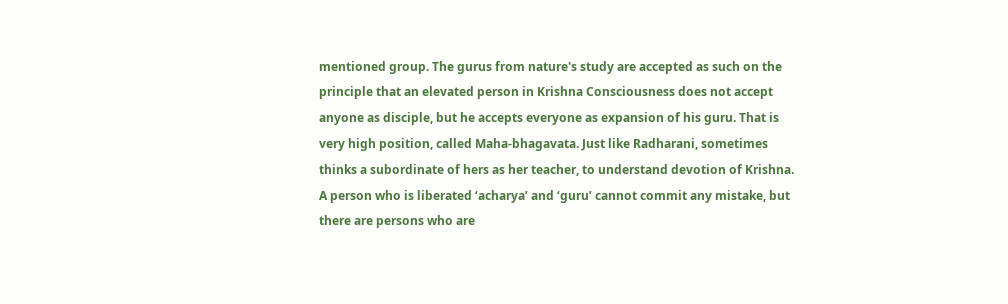mentioned group. The gurus from nature's study are accepted as such on the principle that an elevated person in Krishna Consciousness does not accept anyone as disciple, but he accepts everyone as expansion of his guru. That is very high position, called Maha-bhagavata. Just like Radharani, sometimes thinks a subordinate of hers as her teacher, to understand devotion of Krishna. A person who is liberated ‘acharya’ and ‘guru’ cannot commit any mistake, but there are persons who are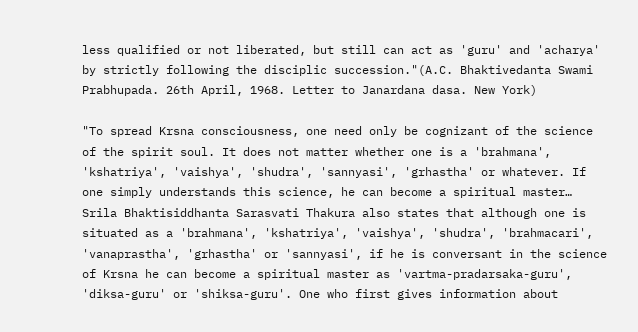less qualified or not liberated, but still can act as 'guru' and 'acharya' by strictly following the disciplic succession."(A.C. Bhaktivedanta Swami Prabhupada. 26th April, 1968. Letter to Janardana dasa. New York)

"To spread Krsna consciousness, one need only be cognizant of the science of the spirit soul. It does not matter whether one is a 'brahmana', 'kshatriya', 'vaishya', 'shudra', 'sannyasi', 'grhastha' or whatever. If one simply understands this science, he can become a spiritual master… Srila Bhaktisiddhanta Sarasvati Thakura also states that although one is situated as a 'brahmana', 'kshatriya', 'vaishya', 'shudra', 'brahmacari', 'vanaprastha', 'grhastha' or 'sannyasi', if he is conversant in the science of Krsna he can become a spiritual master as 'vartma-pradarsaka-guru', 'diksa-guru' or 'shiksa-guru'. One who first gives information about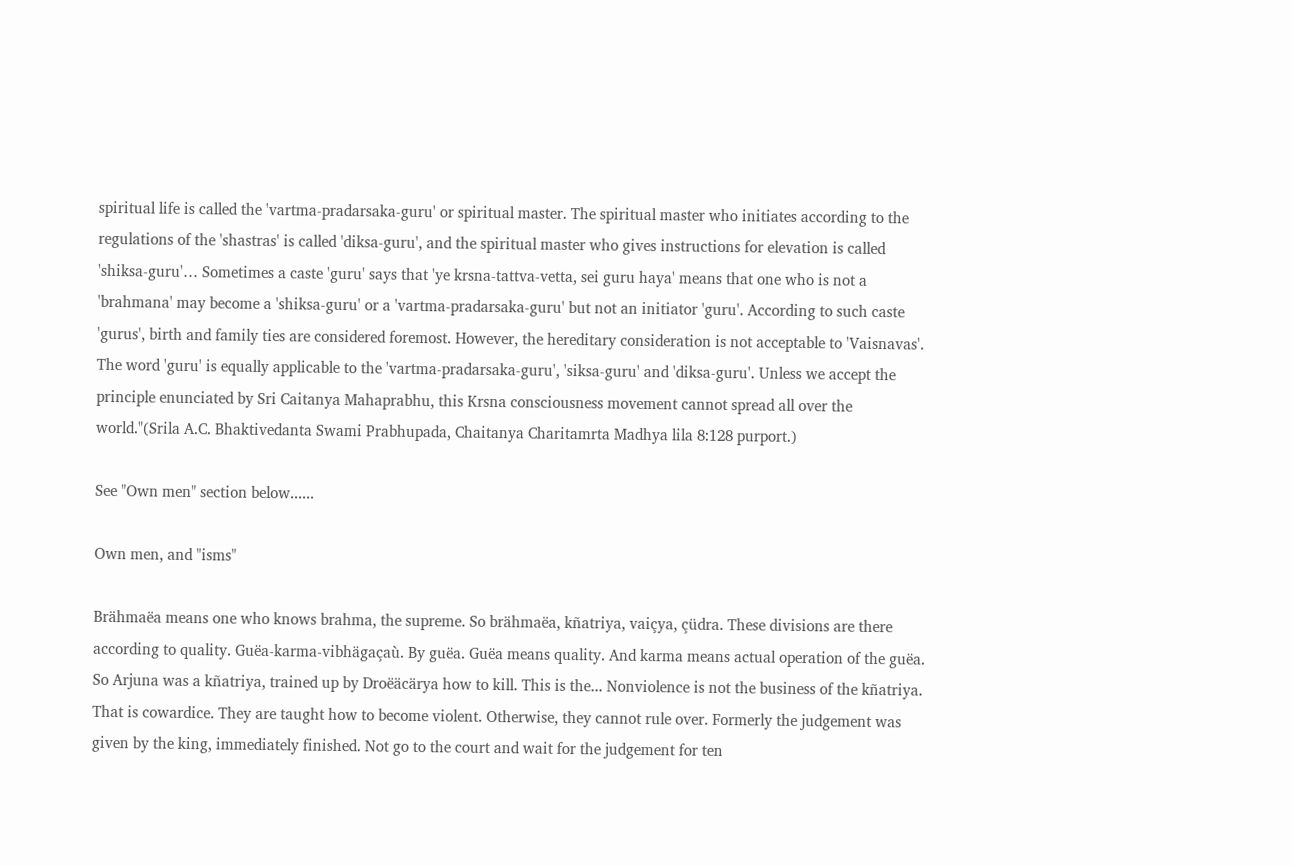spiritual life is called the 'vartma-pradarsaka-guru' or spiritual master. The spiritual master who initiates according to the regulations of the 'shastras' is called 'diksa-guru', and the spiritual master who gives instructions for elevation is called 'shiksa-guru'… Sometimes a caste 'guru' says that 'ye krsna-tattva-vetta, sei guru haya' means that one who is not a 'brahmana' may become a 'shiksa-guru' or a 'vartma-pradarsaka-guru' but not an initiator 'guru'. According to such caste 'gurus', birth and family ties are considered foremost. However, the hereditary consideration is not acceptable to 'Vaisnavas'. The word 'guru' is equally applicable to the 'vartma-pradarsaka-guru', 'siksa-guru' and 'diksa-guru'. Unless we accept the principle enunciated by Sri Caitanya Mahaprabhu, this Krsna consciousness movement cannot spread all over the world."(Srila A.C. Bhaktivedanta Swami Prabhupada, Chaitanya Charitamrta Madhya lila 8:128 purport.)

See "Own men" section below......

Own men, and "isms"

Brähmaëa means one who knows brahma, the supreme. So brähmaëa, kñatriya, vaiçya, çüdra. These divisions are there according to quality. Guëa-karma-vibhägaçaù. By guëa. Guëa means quality. And karma means actual operation of the guëa.
So Arjuna was a kñatriya, trained up by Droëäcärya how to kill. This is the... Nonviolence is not the business of the kñatriya. That is cowardice. They are taught how to become violent. Otherwise, they cannot rule over. Formerly the judgement was given by the king, immediately finished. Not go to the court and wait for the judgement for ten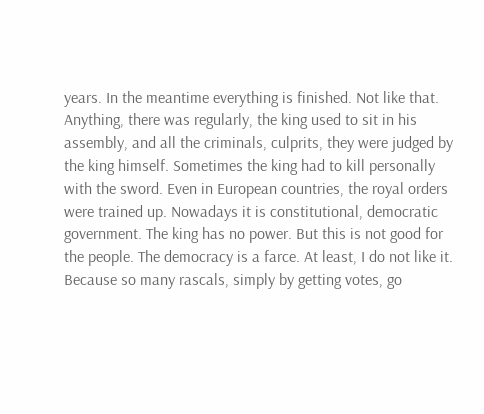years. In the meantime everything is finished. Not like that. Anything, there was regularly, the king used to sit in his assembly, and all the criminals, culprits, they were judged by the king himself. Sometimes the king had to kill personally with the sword. Even in European countries, the royal orders were trained up. Nowadays it is constitutional, democratic government. The king has no power. But this is not good for the people. The democracy is a farce. At least, I do not like it. Because so many rascals, simply by getting votes, go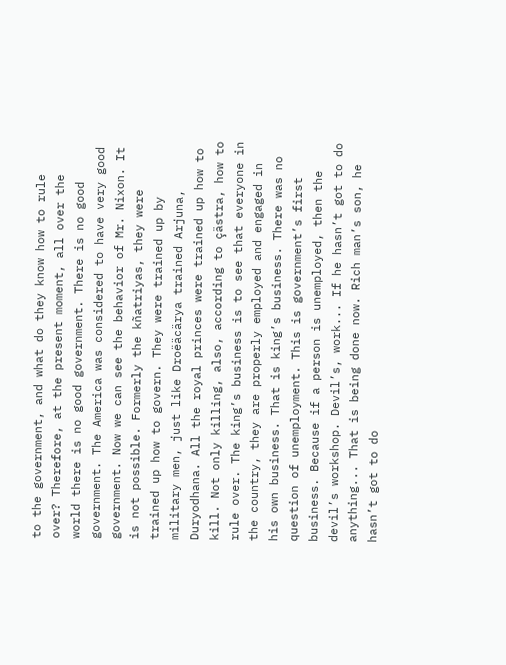to the government, and what do they know how to rule over? Therefore, at the present moment, all over the world there is no good government. There is no good government. The America was considered to have very good government. Now we can see the behavior of Mr. Nixon. It is not possible. Formerly the kñatriyas, they were trained up how to govern. They were trained up by military men, just like Droëäcärya trained Arjuna, Duryodhana. All the royal princes were trained up how to kill. Not only killing, also, according to çästra, how to rule over. The king’s business is to see that everyone in the country, they are properly employed and engaged in his own business. That is king’s business. There was no question of unemployment. This is government’s first business. Because if a person is unemployed, then the devil’s workshop. Devil’s, work... If he hasn’t got to do anything... That is being done now. Rich man’s son, he hasn’t got to do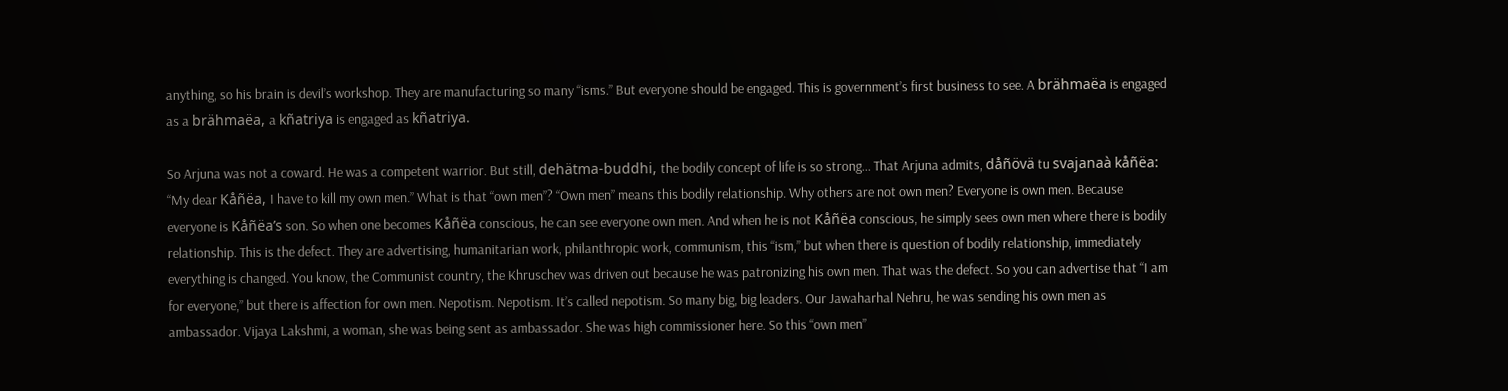anything, so his brain is devil’s workshop. They are manufacturing so many “isms.” But everyone should be engaged. This is government’s first business to see. A brähmaëa is engaged as a brähmaëa, a kñatriya is engaged as kñatriya.

So Arjuna was not a coward. He was a competent warrior. But still, dehätma-buddhi, the bodily concept of life is so strong... That Arjuna admits, dåñövä tu svajanaà kåñëa: “My dear Kåñëa, I have to kill my own men.” What is that “own men”? “Own men” means this bodily relationship. Why others are not own men? Everyone is own men. Because everyone is Kåñëa’s son. So when one becomes Kåñëa conscious, he can see everyone own men. And when he is not Kåñëa conscious, he simply sees own men where there is bodily relationship. This is the defect. They are advertising, humanitarian work, philanthropic work, communism, this “ism,” but when there is question of bodily relationship, immediately everything is changed. You know, the Communist country, the Khruschev was driven out because he was patronizing his own men. That was the defect. So you can advertise that “I am for everyone,” but there is affection for own men. Nepotism. Nepotism. It’s called nepotism. So many big, big leaders. Our Jawaharhal Nehru, he was sending his own men as ambassador. Vijaya Lakshmi, a woman, she was being sent as ambassador. She was high commissioner here. So this “own men”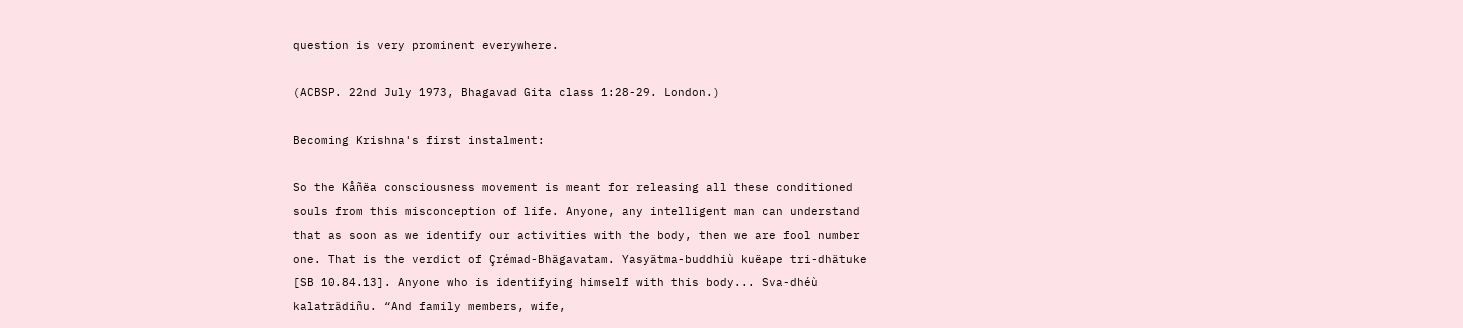question is very prominent everywhere.

(ACBSP. 22nd July 1973, Bhagavad Gita class 1:28-29. London.)

Becoming Krishna's first instalment:

So the Kåñëa consciousness movement is meant for releasing all these conditioned souls from this misconception of life. Anyone, any intelligent man can understand that as soon as we identify our activities with the body, then we are fool number one. That is the verdict of Çrémad-Bhägavatam. Yasyätma-buddhiù kuëape tri-dhätuke [SB 10.84.13]. Anyone who is identifying himself with this body... Sva-dhéù kalaträdiñu. “And family members, wife,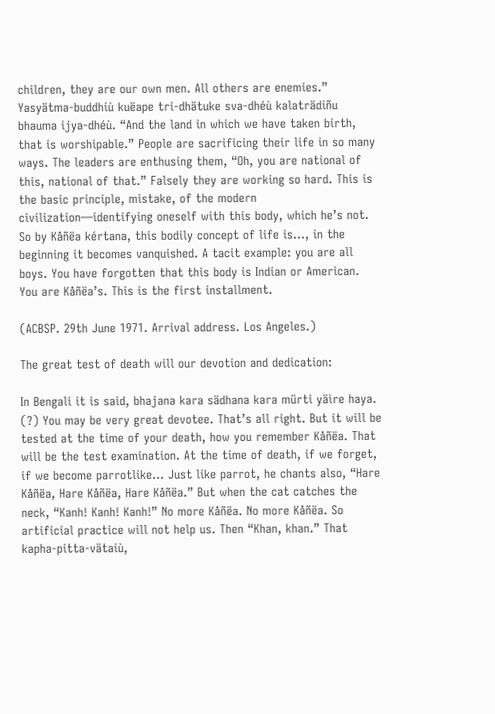children, they are our own men. All others are enemies.” Yasyätma-buddhiù kuëape tri-dhätuke sva-dhéù kalaträdiñu bhauma ijya-dhéù. “And the land in which we have taken birth, that is worshipable.” People are sacrificing their life in so many ways. The leaders are enthusing them, “Oh, you are national of this, national of that.” Falsely they are working so hard. This is the basic principle, mistake, of the modern civilization—identifying oneself with this body, which he’s not. So by Kåñëa kértana, this bodily concept of life is..., in the beginning it becomes vanquished. A tacit example: you are all boys. You have forgotten that this body is Indian or American. You are Kåñëa’s. This is the first installment.

(ACBSP. 29th June 1971. Arrival address. Los Angeles.)

The great test of death will our devotion and dedication:

In Bengali it is said, bhajana kara sädhana kara mürti yäìre haya. (?) You may be very great devotee. That’s all right. But it will be tested at the time of your death, how you remember Kåñëa. That will be the test examination. At the time of death, if we forget, if we become parrotlike... Just like parrot, he chants also, “Hare Kåñëa, Hare Kåñëa, Hare Kåñëa.” But when the cat catches the neck, “Kanh! Kanh! Kanh!” No more Kåñëa. No more Kåñëa. So artificial practice will not help us. Then “Khan, khan.” That kapha-pitta-vätaiù,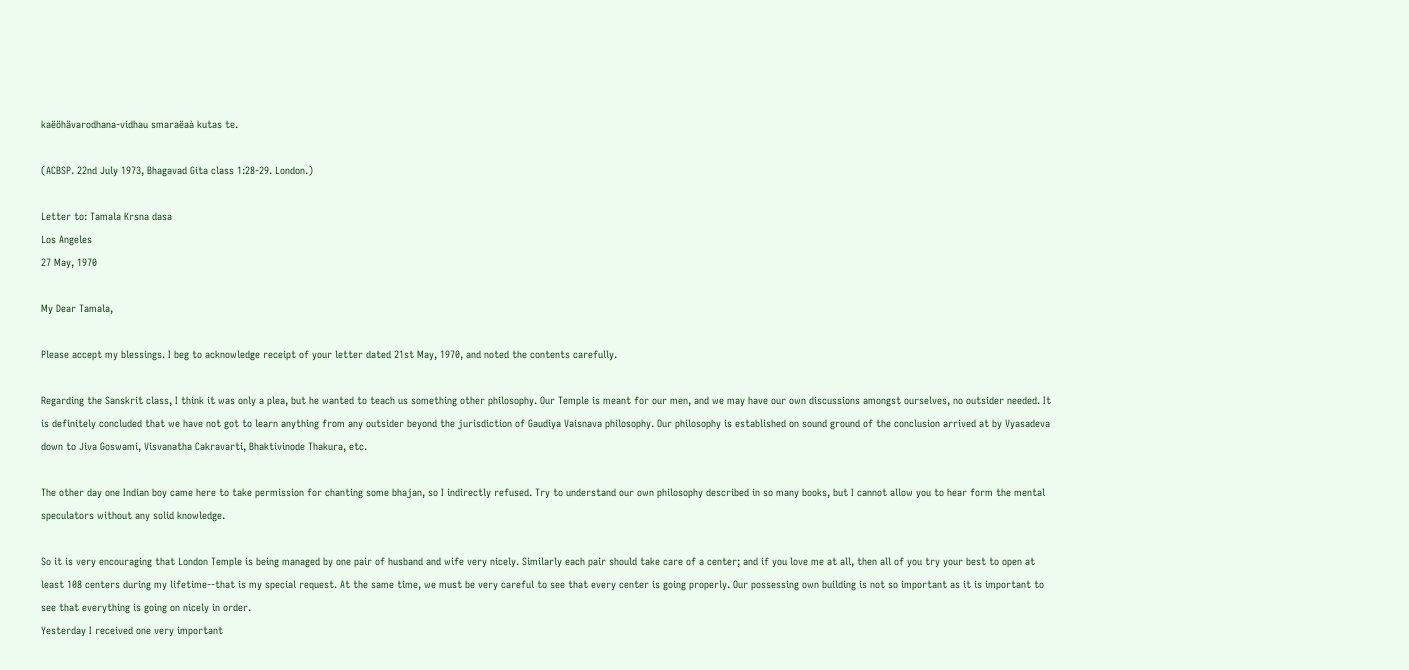kaëöhävarodhana-vidhau smaraëaà kutas te.

(ACBSP. 22nd July 1973, Bhagavad Gita class 1:28-29. London.)

Letter to: Tamala Krsna dasa
Los Angeles
27 May, 1970

My Dear Tamala,

Please accept my blessings. I beg to acknowledge receipt of your letter dated 21st May, 1970, and noted the contents carefully.

Regarding the Sanskrit class, I think it was only a plea, but he wanted to teach us something other philosophy. Our Temple is meant for our men, and we may have our own discussions amongst ourselves, no outsider needed. It is definitely concluded that we have not got to learn anything from any outsider beyond the jurisdiction of Gaudiya Vaisnava philosophy. Our philosophy is established on sound ground of the conclusion arrived at by Vyasadeva down to Jiva Goswami, Visvanatha Cakravarti, Bhaktivinode Thakura, etc.

The other day one Indian boy came here to take permission for chanting some bhajan, so I indirectly refused. Try to understand our own philosophy described in so many books, but I cannot allow you to hear form the mental speculators without any solid knowledge.

So it is very encouraging that London Temple is being managed by one pair of husband and wife very nicely. Similarly each pair should take care of a center; and if you love me at all, then all of you try your best to open at least 108 centers during my lifetime--that is my special request. At the same time, we must be very careful to see that every center is going properly. Our possessing own building is not so important as it is important to see that everything is going on nicely in order.
Yesterday I received one very important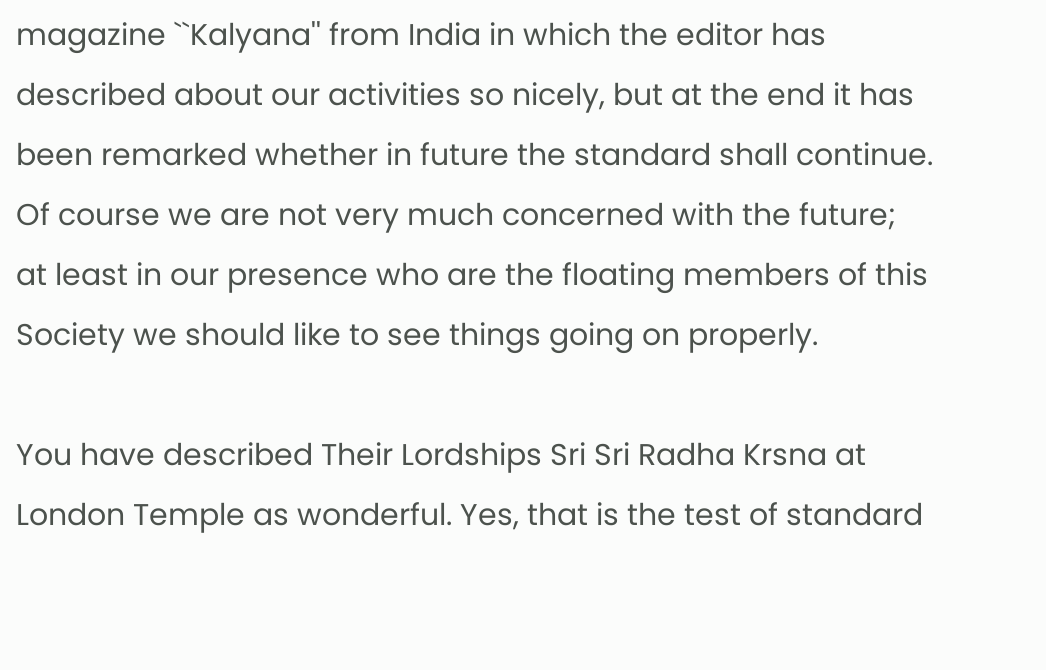magazine ``Kalyana'' from India in which the editor has described about our activities so nicely, but at the end it has been remarked whether in future the standard shall continue. Of course we are not very much concerned with the future; at least in our presence who are the floating members of this Society we should like to see things going on properly.

You have described Their Lordships Sri Sri Radha Krsna at London Temple as wonderful. Yes, that is the test of standard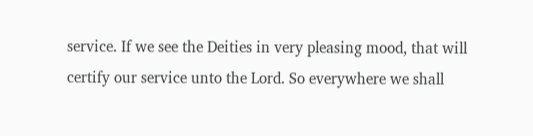service. If we see the Deities in very pleasing mood, that will certify our service unto the Lord. So everywhere we shall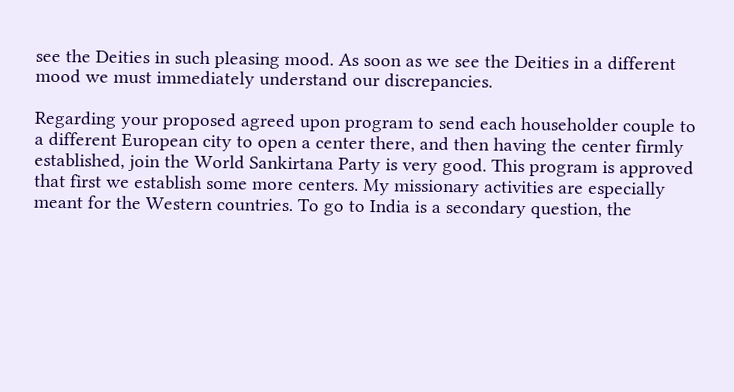see the Deities in such pleasing mood. As soon as we see the Deities in a different mood we must immediately understand our discrepancies.

Regarding your proposed agreed upon program to send each householder couple to a different European city to open a center there, and then having the center firmly established, join the World Sankirtana Party is very good. This program is approved that first we establish some more centers. My missionary activities are especially meant for the Western countries. To go to India is a secondary question, the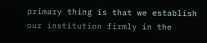primary thing is that we establish our institution firmly in the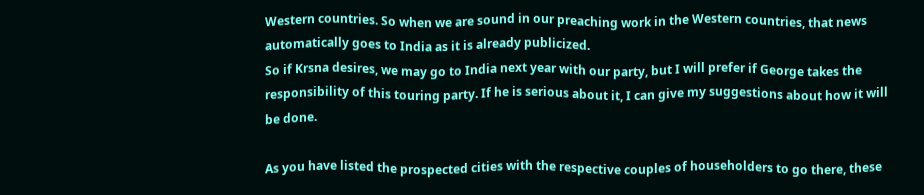Western countries. So when we are sound in our preaching work in the Western countries, that news automatically goes to India as it is already publicized.
So if Krsna desires, we may go to India next year with our party, but I will prefer if George takes the responsibility of this touring party. If he is serious about it, I can give my suggestions about how it will be done.

As you have listed the prospected cities with the respective couples of householders to go there, these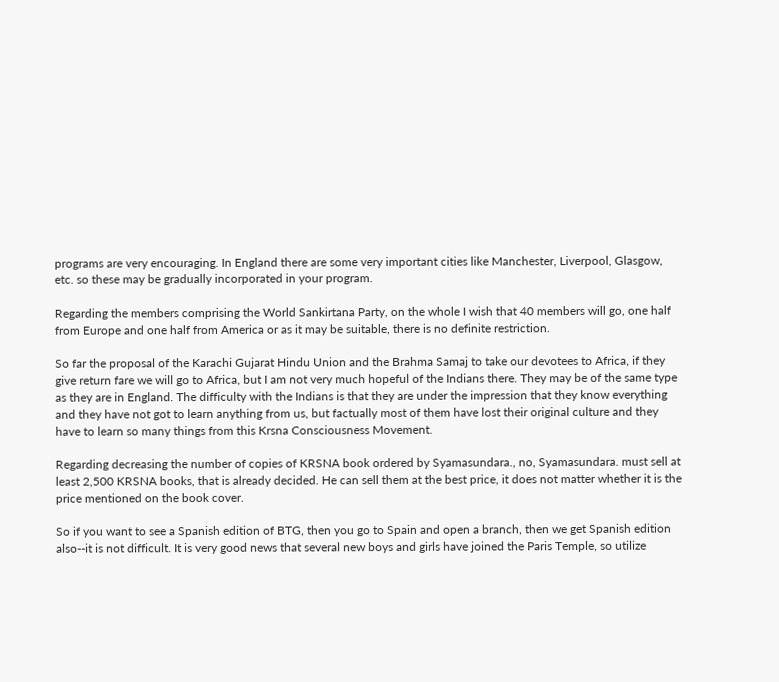programs are very encouraging. In England there are some very important cities like Manchester, Liverpool, Glasgow, etc. so these may be gradually incorporated in your program.

Regarding the members comprising the World Sankirtana Party, on the whole I wish that 40 members will go, one half from Europe and one half from America or as it may be suitable, there is no definite restriction.

So far the proposal of the Karachi Gujarat Hindu Union and the Brahma Samaj to take our devotees to Africa, if they give return fare we will go to Africa, but I am not very much hopeful of the Indians there. They may be of the same type as they are in England. The difficulty with the Indians is that they are under the impression that they know everything and they have not got to learn anything from us, but factually most of them have lost their original culture and they have to learn so many things from this Krsna Consciousness Movement.

Regarding decreasing the number of copies of KRSNA book ordered by Syamasundara., no, Syamasundara. must sell at least 2,500 KRSNA books, that is already decided. He can sell them at the best price, it does not matter whether it is the price mentioned on the book cover.

So if you want to see a Spanish edition of BTG, then you go to Spain and open a branch, then we get Spanish edition also--it is not difficult. It is very good news that several new boys and girls have joined the Paris Temple, so utilize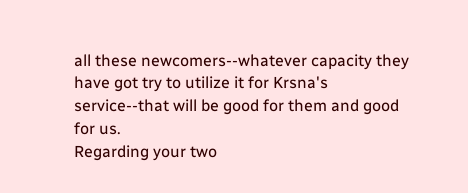all these newcomers--whatever capacity they have got try to utilize it for Krsna's service--that will be good for them and good for us.
Regarding your two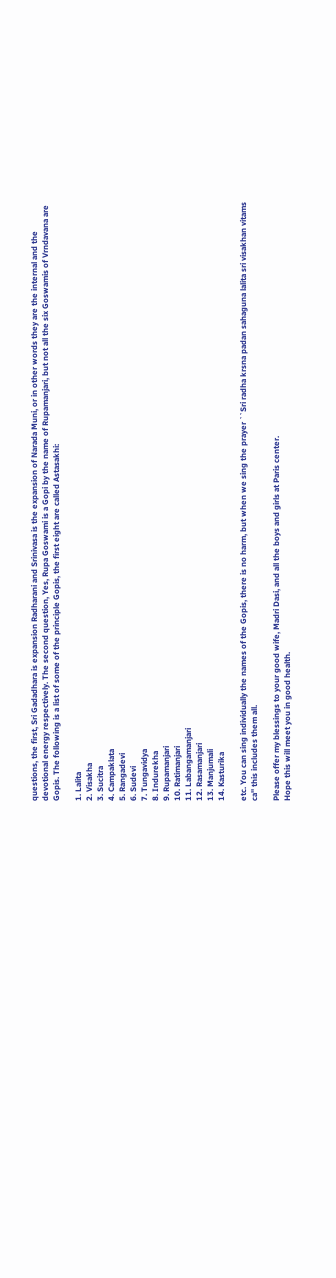questions, the first, Sri Gadadhara is expansion Radharani and Srinivasa is the expansion of Narada Muni, or in other words they are the internal and the devotional energy respectively. The second question, Yes, Rupa Goswami is a Gopi by the name of Rupamanjari, but not all the six Goswamis of Vrndavana are Gopis. The following is a list of some of the principle Gopis, the first eight are called Astasakhi:

1. Lalita
2. Visakha
3. Sucitra
4. Campaklata
5. Rangadevi
6. Sudevi
7. Tungavidya
8. Indurekha
9. Rupamanjari
10. Ratimanjari
11. Labangamanjari
12. Rasamanjari
13. Manjumali
14. Kasturika

etc. You can sing individually the names of the Gopis, there is no harm, but when we sing the prayer ``Sri radha krsna padan sahaguna lalita sri visakhan vitams ca'' this includes them all.

Please offer my blessings to your good wife, Madri Dasi, and all the boys and girls at Paris center.
Hope this will meet you in good health.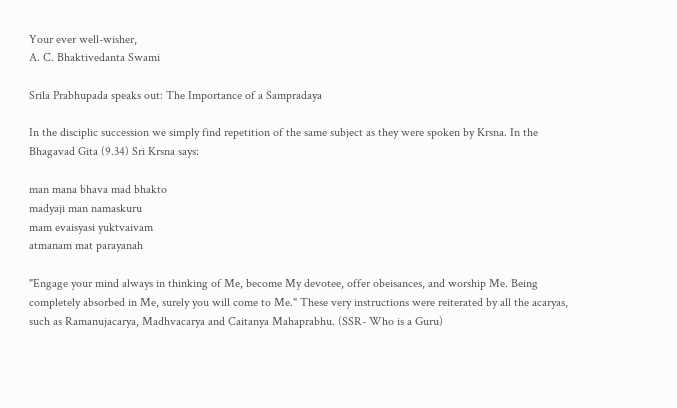Your ever well-wisher,
A. C. Bhaktivedanta Swami

Srila Prabhupada speaks out: The Importance of a Sampradaya

In the disciplic succession we simply find repetition of the same subject as they were spoken by Krsna. In the Bhagavad Gita (9.34) Sri Krsna says:

man mana bhava mad bhakto
madyaji man namaskuru
mam evaisyasi yuktvaivam
atmanam mat parayanah

"Engage your mind always in thinking of Me, become My devotee, offer obeisances, and worship Me. Being completely absorbed in Me, surely you will come to Me." These very instructions were reiterated by all the acaryas, such as Ramanujacarya, Madhvacarya and Caitanya Mahaprabhu. (SSR- Who is a Guru)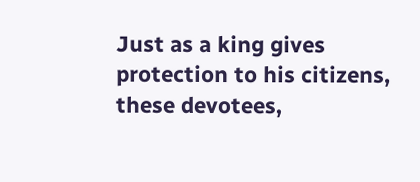Just as a king gives protection to his citizens, these devotees,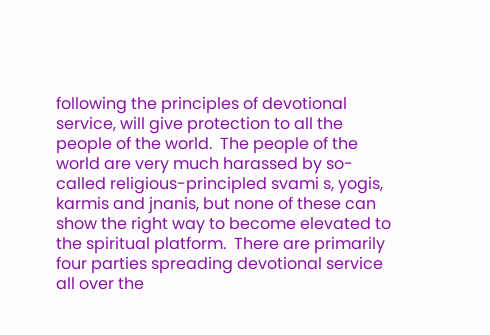following the principles of devotional service, will give protection to all the people of the world.  The people of the world are very much harassed by so-called religious-principled svami s, yogis, karmis and jnanis, but none of these can show the right way to become elevated to the spiritual platform.  There are primarily four parties spreading devotional service all over the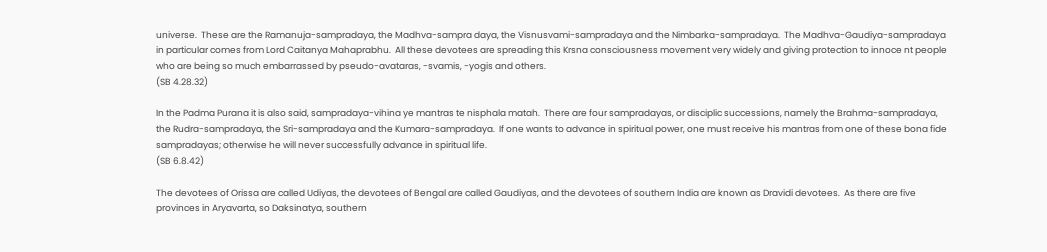universe.  These are the Ramanuja-sampradaya, the Madhva-sampra daya, the Visnusvami-sampradaya and the Nimbarka-sampradaya.  The Madhva-Gaudiya-sampradaya in particular comes from Lord Caitanya Mahaprabhu.  All these devotees are spreading this Krsna consciousness movement very widely and giving protection to innoce nt people who are being so much embarrassed by pseudo-avataras, -svamis, -yogis and others.
(SB 4.28.32)

In the Padma Purana it is also said, sampradaya-vihina ye mantras te nisphala matah.  There are four sampradayas, or disciplic successions, namely the Brahma-sampradaya, the Rudra-sampradaya, the Sri-sampradaya and the Kumara-sampradaya.  If one wants to advance in spiritual power, one must receive his mantras from one of these bona fide sampradayas; otherwise he will never successfully advance in spiritual life.
(SB 6.8.42)

The devotees of Orissa are called Udiyas, the devotees of Bengal are called Gaudiyas, and the devotees of southern India are known as Dravidi devotees.  As there are five provinces in Aryavarta, so Daksinatya, southern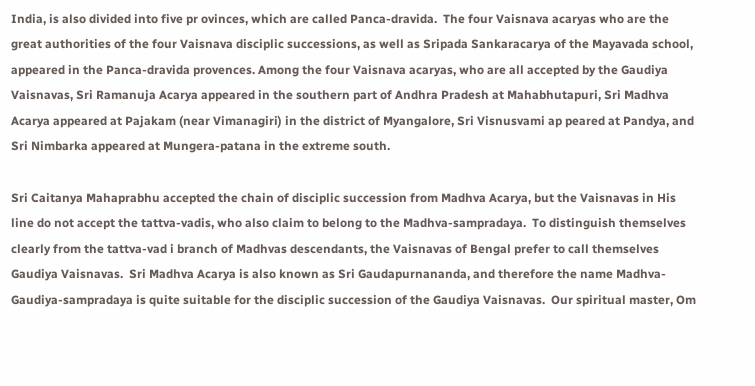India, is also divided into five pr ovinces, which are called Panca-dravida.  The four Vaisnava acaryas who are the great authorities of the four Vaisnava disciplic successions, as well as Sripada Sankaracarya of the Mayavada school, appeared in the Panca-dravida provences. Among the four Vaisnava acaryas, who are all accepted by the Gaudiya Vaisnavas, Sri Ramanuja Acarya appeared in the southern part of Andhra Pradesh at Mahabhutapuri, Sri Madhva Acarya appeared at Pajakam (near Vimanagiri) in the district of Myangalore, Sri Visnusvami ap peared at Pandya, and Sri Nimbarka appeared at Mungera-patana in the extreme south.

Sri Caitanya Mahaprabhu accepted the chain of disciplic succession from Madhva Acarya, but the Vaisnavas in His line do not accept the tattva-vadis, who also claim to belong to the Madhva-sampradaya.  To distinguish themselves clearly from the tattva-vad i branch of Madhvas descendants, the Vaisnavas of Bengal prefer to call themselves Gaudiya Vaisnavas.  Sri Madhva Acarya is also known as Sri Gaudapurnananda, and therefore the name Madhva-Gaudiya-sampradaya is quite suitable for the disciplic succession of the Gaudiya Vaisnavas.  Our spiritual master, Om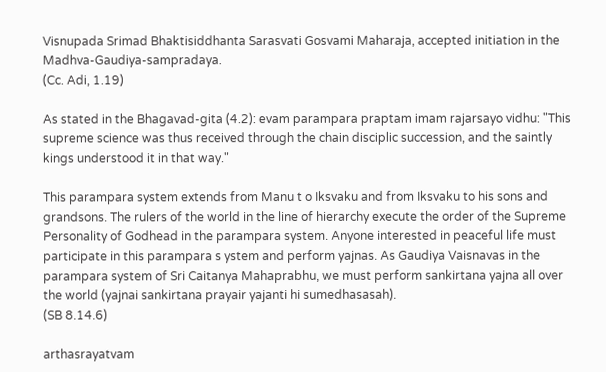Visnupada Srimad Bhaktisiddhanta Sarasvati Gosvami Maharaja, accepted initiation in the Madhva-Gaudiya-sampradaya.
(Cc. Adi, 1.19)

As stated in the Bhagavad-gita (4.2): evam parampara praptam imam rajarsayo vidhu: "This supreme science was thus received through the chain disciplic succession, and the saintly kings understood it in that way."

This parampara system extends from Manu t o Iksvaku and from Iksvaku to his sons and grandsons. The rulers of the world in the line of hierarchy execute the order of the Supreme Personality of Godhead in the parampara system. Anyone interested in peaceful life must participate in this parampara s ystem and perform yajnas. As Gaudiya Vaisnavas in the parampara system of Sri Caitanya Mahaprabhu, we must perform sankirtana yajna all over the world (yajnai sankirtana prayair yajanti hi sumedhasasah).
(SB 8.14.6)

arthasrayatvam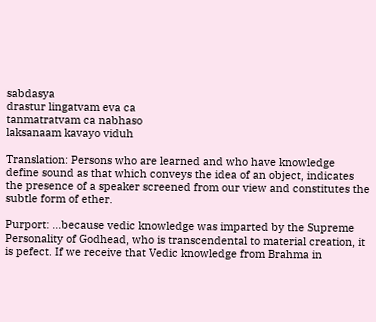sabdasya
drastur lingatvam eva ca
tanmatratvam ca nabhaso
laksanaam kavayo viduh

Translation: Persons who are learned and who have knowledge define sound as that which conveys the idea of an object, indicates the presence of a speaker screened from our view and constitutes the subtle form of ether.

Purport: ...because vedic knowledge was imparted by the Supreme Personality of Godhead, who is transcendental to material creation, it is pefect. If we receive that Vedic knowledge from Brahma in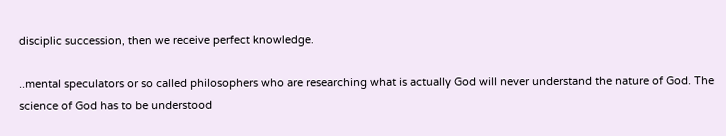disciplic succession, then we receive perfect knowledge.

..mental speculators or so called philosophers who are researching what is actually God will never understand the nature of God. The science of God has to be understood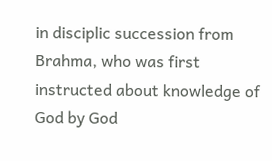in disciplic succession from Brahma, who was first instructed about knowledge of God by God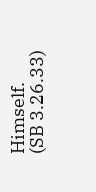Himself.
(SB 3.26.33)